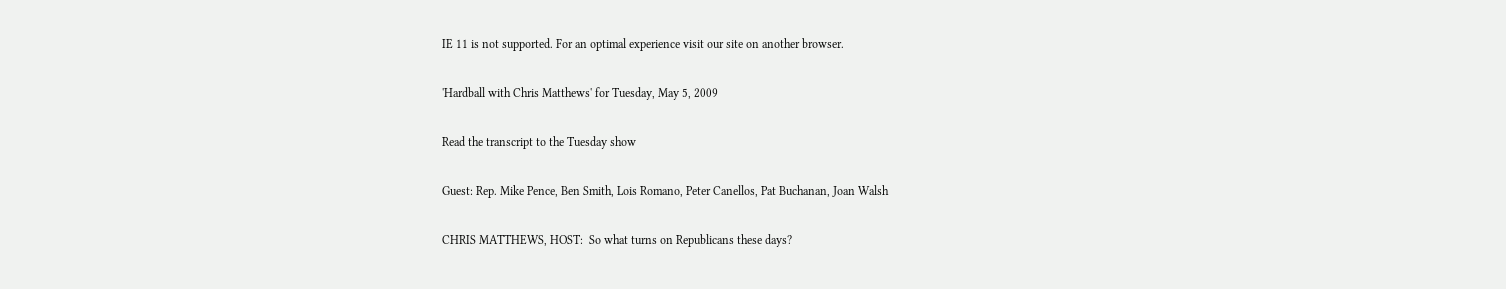IE 11 is not supported. For an optimal experience visit our site on another browser.

'Hardball with Chris Matthews' for Tuesday, May 5, 2009

Read the transcript to the Tuesday show

Guest: Rep. Mike Pence, Ben Smith, Lois Romano, Peter Canellos, Pat Buchanan, Joan Walsh

CHRIS MATTHEWS, HOST:  So what turns on Republicans these days?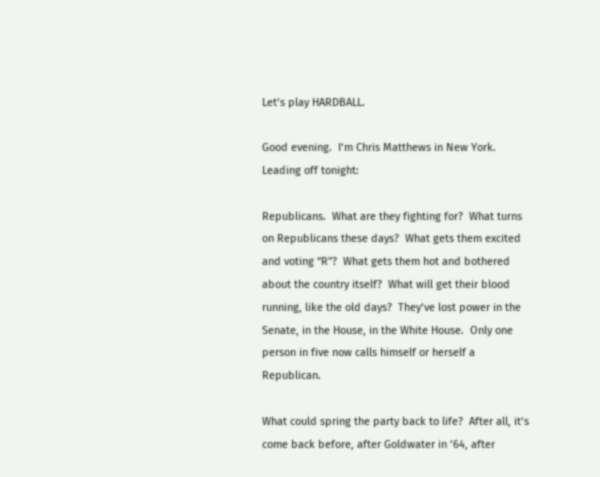Let‘s play HARDBALL.

Good evening.  I‘m Chris Matthews in New York.  Leading off tonight:

Republicans.  What are they fighting for?  What turns on Republicans these days?  What gets them excited and voting “R”?  What gets them hot and bothered about the country itself?  What will get their blood running, like the old days?  They‘ve lost power in the Senate, in the House, in the White House.  Only one person in five now calls himself or herself a Republican.

What could spring the party back to life?  After all, it‘s come back before, after Goldwater in ‘64, after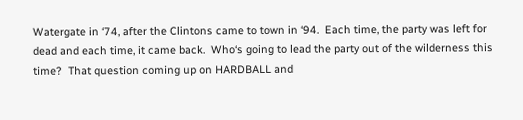Watergate in ‘74, after the Clintons came to town in ‘94.  Each time, the party was left for dead and each time, it came back.  Who‘s going to lead the party out of the wilderness this time?  That question coming up on HARDBALL and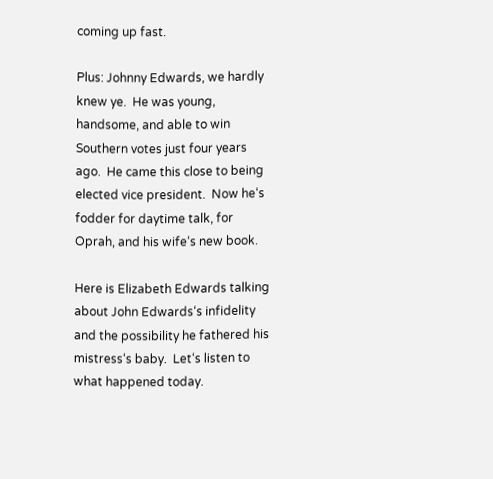coming up fast.

Plus: Johnny Edwards, we hardly knew ye.  He was young, handsome, and able to win Southern votes just four years ago.  He came this close to being elected vice president.  Now he‘s fodder for daytime talk, for Oprah, and his wife‘s new book.

Here is Elizabeth Edwards talking about John Edwards‘s infidelity and the possibility he fathered his mistress‘s baby.  Let‘s listen to what happened today.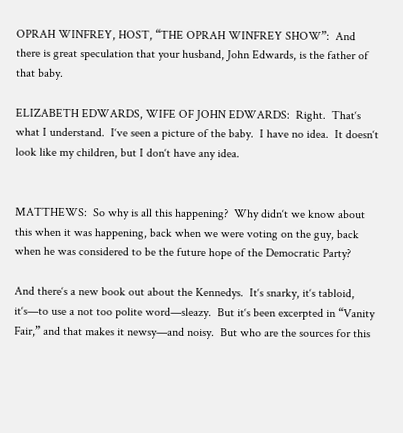OPRAH WINFREY, HOST, “THE OPRAH WINFREY SHOW”:  And there is great speculation that your husband, John Edwards, is the father of that baby.

ELIZABETH EDWARDS, WIFE OF JOHN EDWARDS:  Right.  That‘s what I understand.  I‘ve seen a picture of the baby.  I have no idea.  It doesn‘t look like my children, but I don‘t have any idea.


MATTHEWS:  So why is all this happening?  Why didn‘t we know about this when it was happening, back when we were voting on the guy, back when he was considered to be the future hope of the Democratic Party?

And there‘s a new book out about the Kennedys.  It‘s snarky, it‘s tabloid, it‘s—to use a not too polite word—sleazy.  But it‘s been excerpted in “Vanity Fair,” and that makes it newsy—and noisy.  But who are the sources for this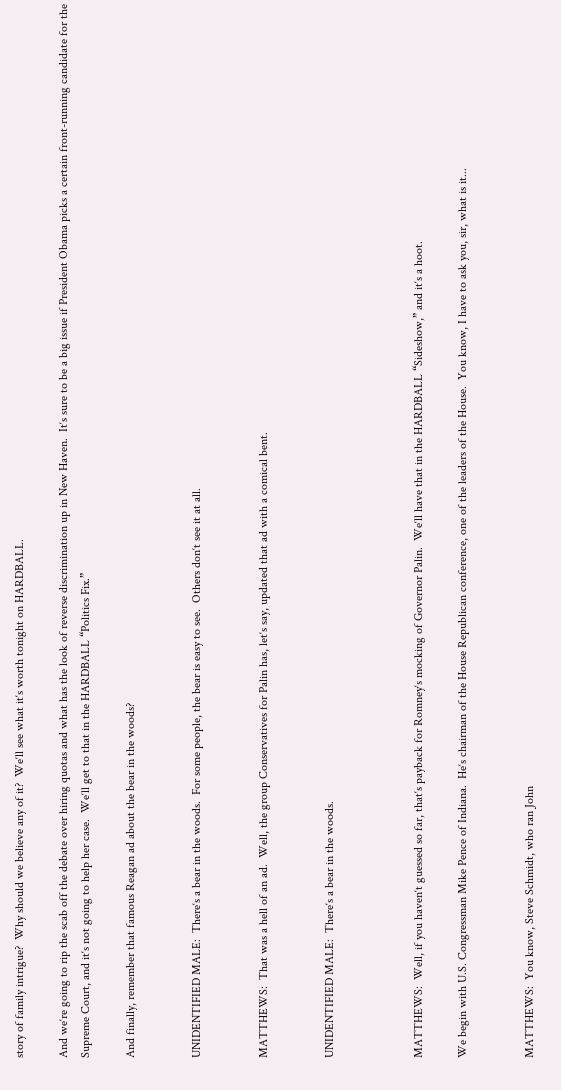story of family intrigue?  Why should we believe any of it?  We‘ll see what it‘s worth tonight on HARDBALL.

And we‘re going to rip the scab off the debate over hiring quotas and what has the look of reverse discrimination up in New Haven.  It‘s sure to be a big issue if President Obama picks a certain front-running candidate for the Supreme Court, and it‘s not going to help her case.  We‘ll get to that in the HARDBALL “Politics Fix.”

And finally, remember that famous Reagan ad about the bear in the woods?


UNIDENTIFIED MALE:  There‘s a bear in the woods.  For some people, the bear is easy to see.  Others don‘t see it at all.


MATTHEWS:  That was a hell of an ad.  Well, the group Conservatives for Palin has, let‘s say, updated that ad with a comical bent.


UNIDENTIFIED MALE:  There‘s a bear in the woods.



MATTHEWS:  Well, if you haven‘t guessed so far, that‘s payback for Romney‘s mocking of Governor Palin.  We‘ll have that in the HARDBALL “Sideshow,” and it‘s a hoot.

We begin with U.S. Congressman Mike Pence of Indiana.  He‘s chairman of the House Republican conference, one of the leaders of the House.  You know, I have to ask you, sir, what is it...


MATTHEWS:  You know, Steve Schmidt, who ran John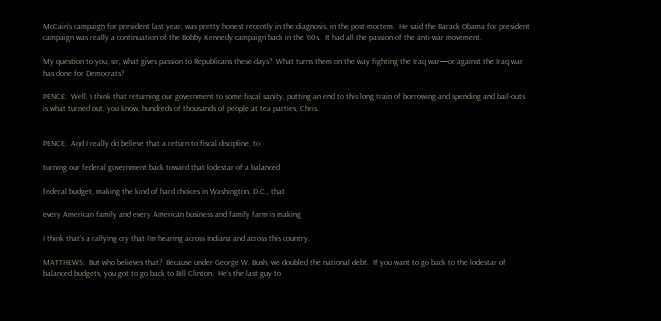McCain‘s campaign for president last year, was pretty honest recently in the diagnosis, in the post-mortem.  He said the Barack Obama for president campaign was really a continuation of the Bobby Kennedy campaign back in the ‘60s.  It had all the passion of the anti-war movement.

My question to you, sir, what gives passion to Republicans these days?  What turns them on the way fighting the Iraq war—or against the Iraq war has done for Democrats?

PENCE:  Well, I think that returning our government to some fiscal sanity, putting an end to this long train of borrowing and spending and bail-outs is what turned out, you know, hundreds of thousands of people at tea parties, Chris.


PENCE:  And I really do believe that a return to fiscal discipline, to

turning our federal government back toward that lodestar of a balanced

federal budget, making the kind of hard choices in Washington, D.C., that

every American family and every American business and family farm is making

I think that‘s a rallying cry that I‘m hearing across Indiana and across this country.

MATTHEWS:  But who believes that?  Because under George W. Bush, we doubled the national debt.  If you want to go back to the lodestar of balanced budgets, you got to go back to Bill Clinton.  He‘s the last guy to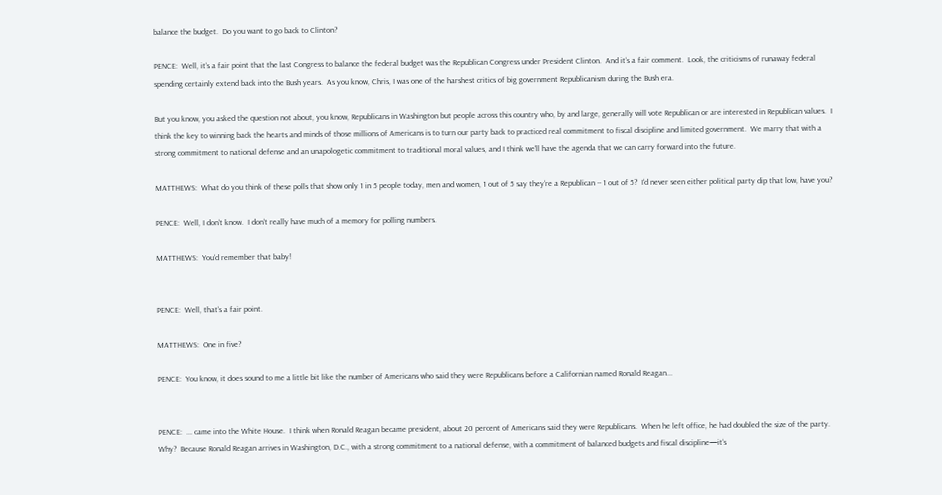balance the budget.  Do you want to go back to Clinton?

PENCE:  Well, it‘s a fair point that the last Congress to balance the federal budget was the Republican Congress under President Clinton.  And it‘s a fair comment.  Look, the criticisms of runaway federal spending certainly extend back into the Bush years.  As you know, Chris, I was one of the harshest critics of big government Republicanism during the Bush era.

But you know, you asked the question not about, you know, Republicans in Washington but people across this country who, by and large, generally will vote Republican or are interested in Republican values.  I think the key to winning back the hearts and minds of those millions of Americans is to turn our party back to practiced real commitment to fiscal discipline and limited government.  We marry that with a strong commitment to national defense and an unapologetic commitment to traditional moral values, and I think we‘ll have the agenda that we can carry forward into the future.

MATTHEWS:  What do you think of these polls that show only 1 in 5 people today, men and women, 1 out of 5 say they‘re a Republican -- 1 out of 5?  I‘d never seen either political party dip that low, have you?

PENCE:  Well, I don‘t know.  I don‘t really have much of a memory for polling numbers.

MATTHEWS:  You‘d remember that baby!


PENCE:  Well, that‘s a fair point.

MATTHEWS:  One in five?

PENCE:  You know, it does sound to me a little bit like the number of Americans who said they were Republicans before a Californian named Ronald Reagan...


PENCE:  ... came into the White House.  I think when Ronald Reagan became president, about 20 percent of Americans said they were Republicans.  When he left office, he had doubled the size of the party.  Why?  Because Ronald Reagan arrives in Washington, D.C., with a strong commitment to a national defense, with a commitment of balanced budgets and fiscal discipline—it‘s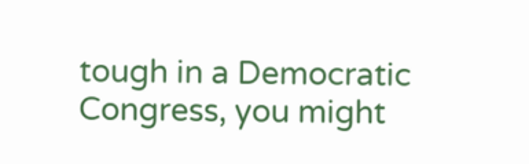tough in a Democratic Congress, you might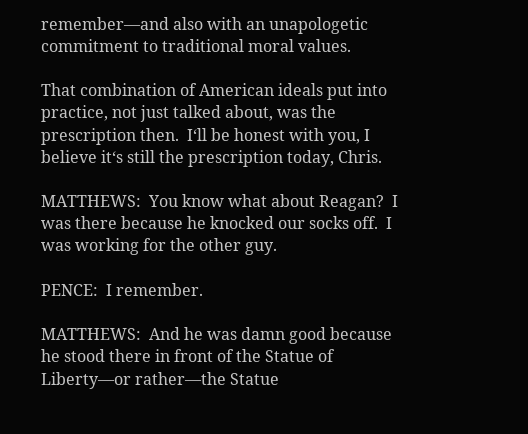remember—and also with an unapologetic commitment to traditional moral values.

That combination of American ideals put into practice, not just talked about, was the prescription then.  I‘ll be honest with you, I believe it‘s still the prescription today, Chris.

MATTHEWS:  You know what about Reagan?  I was there because he knocked our socks off.  I was working for the other guy.

PENCE:  I remember.

MATTHEWS:  And he was damn good because he stood there in front of the Statue of Liberty—or rather—the Statue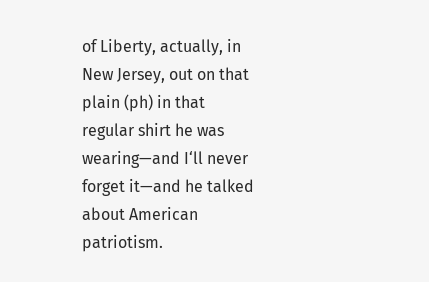of Liberty, actually, in New Jersey, out on that plain (ph) in that regular shirt he was wearing—and I‘ll never forget it—and he talked about American patriotism.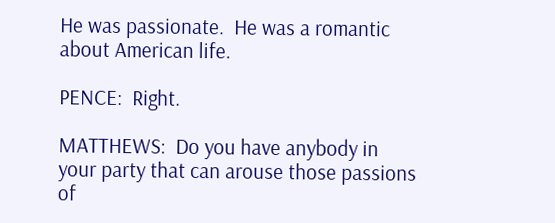He was passionate.  He was a romantic about American life.

PENCE:  Right.

MATTHEWS:  Do you have anybody in your party that can arouse those passions of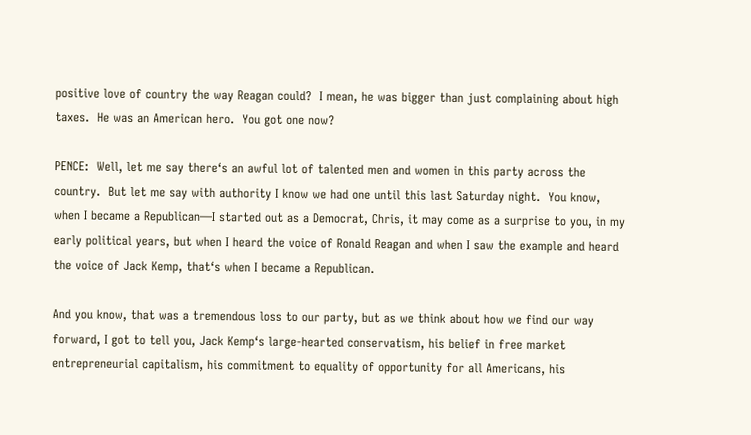positive love of country the way Reagan could?  I mean, he was bigger than just complaining about high taxes.  He was an American hero.  You got one now?

PENCE:  Well, let me say there‘s an awful lot of talented men and women in this party across the country.  But let me say with authority I know we had one until this last Saturday night.  You know, when I became a Republican—I started out as a Democrat, Chris, it may come as a surprise to you, in my early political years, but when I heard the voice of Ronald Reagan and when I saw the example and heard the voice of Jack Kemp, that‘s when I became a Republican.

And you know, that was a tremendous loss to our party, but as we think about how we find our way forward, I got to tell you, Jack Kemp‘s large-hearted conservatism, his belief in free market entrepreneurial capitalism, his commitment to equality of opportunity for all Americans, his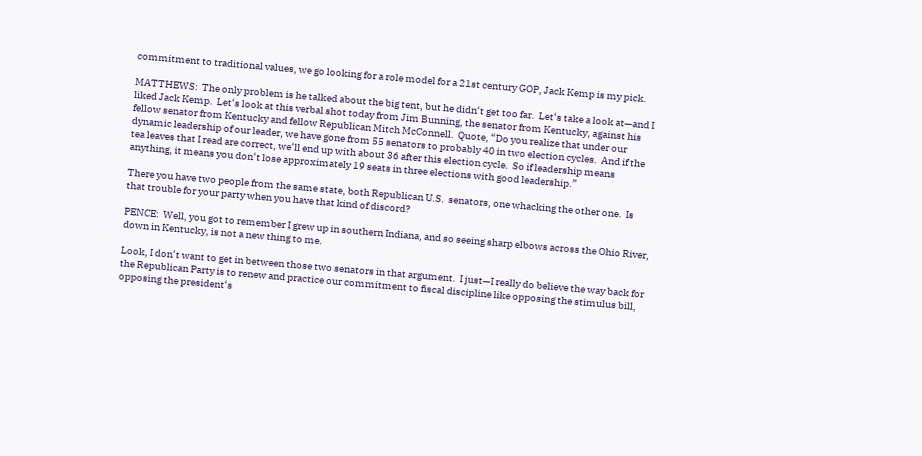commitment to traditional values, we go looking for a role model for a 21st century GOP, Jack Kemp is my pick.

MATTHEWS:  The only problem is he talked about the big tent, but he didn‘t get too far.  Let‘s take a look at—and I liked Jack Kemp.  Let‘s look at this verbal shot today from Jim Bunning, the senator from Kentucky, against his fellow senator from Kentucky and fellow Republican Mitch McConnell.  Quote, “Do you realize that under our dynamic leadership of our leader, we have gone from 55 senators to probably 40 in two election cycles.  And if the tea leaves that I read are correct, we‘ll end up with about 36 after this election cycle.  So if leadership means anything, it means you don‘t lose approximately 19 seats in three elections with good leadership.”

There you have two people from the same state, both Republican U.S.  senators, one whacking the other one.  Is that trouble for your party when you have that kind of discord?

PENCE:  Well, you got to remember I grew up in southern Indiana, and so seeing sharp elbows across the Ohio River, down in Kentucky, is not a new thing to me.

Look, I don‘t want to get in between those two senators in that argument.  I just—I really do believe the way back for the Republican Party is to renew and practice our commitment to fiscal discipline like opposing the stimulus bill, opposing the president‘s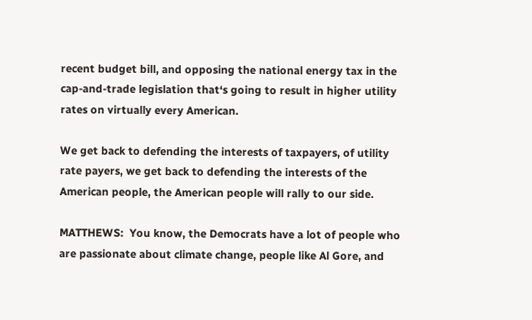recent budget bill, and opposing the national energy tax in the cap-and-trade legislation that‘s going to result in higher utility rates on virtually every American.

We get back to defending the interests of taxpayers, of utility rate payers, we get back to defending the interests of the American people, the American people will rally to our side.

MATTHEWS:  You know, the Democrats have a lot of people who are passionate about climate change, people like Al Gore, and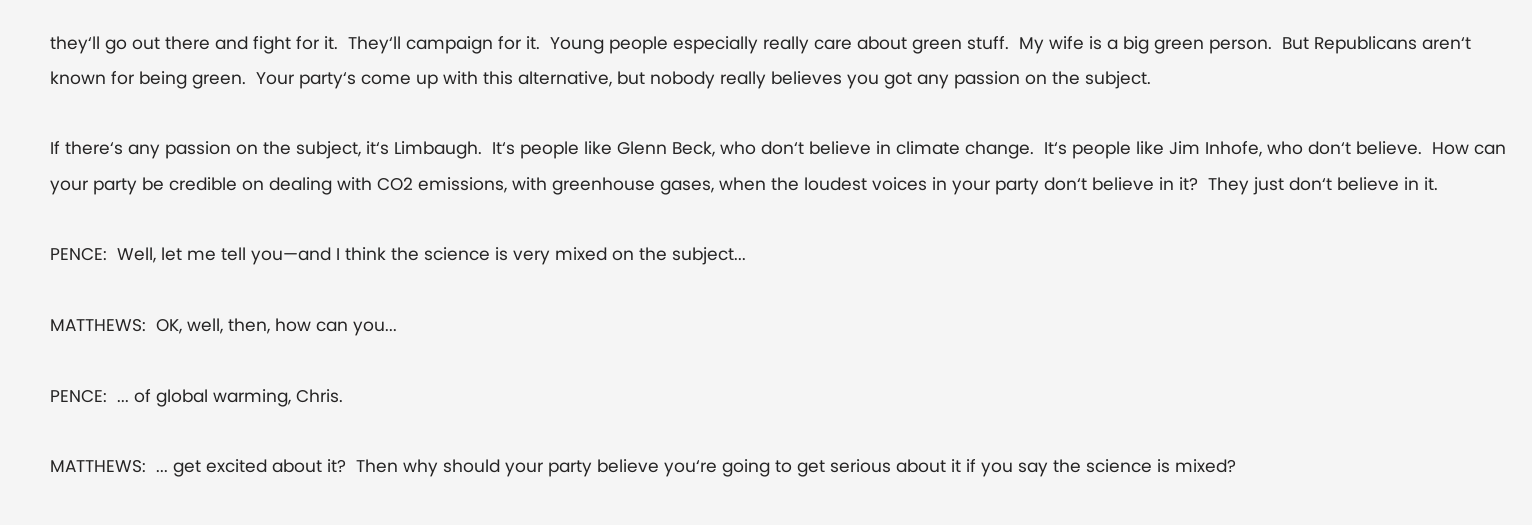they‘ll go out there and fight for it.  They‘ll campaign for it.  Young people especially really care about green stuff.  My wife is a big green person.  But Republicans aren‘t known for being green.  Your party‘s come up with this alternative, but nobody really believes you got any passion on the subject.

If there‘s any passion on the subject, it‘s Limbaugh.  It‘s people like Glenn Beck, who don‘t believe in climate change.  It‘s people like Jim Inhofe, who don‘t believe.  How can your party be credible on dealing with CO2 emissions, with greenhouse gases, when the loudest voices in your party don‘t believe in it?  They just don‘t believe in it.

PENCE:  Well, let me tell you—and I think the science is very mixed on the subject...

MATTHEWS:  OK, well, then, how can you...

PENCE:  ... of global warming, Chris.

MATTHEWS:  ... get excited about it?  Then why should your party believe you‘re going to get serious about it if you say the science is mixed?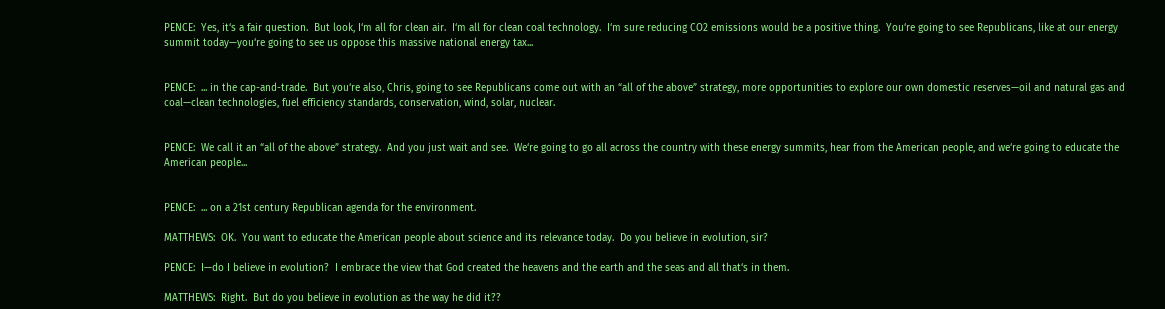PENCE:  Yes, it‘s a fair question.  But look, I‘m all for clean air.  I‘m all for clean coal technology.  I‘m sure reducing CO2 emissions would be a positive thing.  You‘re going to see Republicans, like at our energy summit today—you‘re going to see us oppose this massive national energy tax...


PENCE:  ... in the cap-and-trade.  But you‘re also, Chris, going to see Republicans come out with an “all of the above” strategy, more opportunities to explore our own domestic reserves—oil and natural gas and coal—clean technologies, fuel efficiency standards, conservation, wind, solar, nuclear.


PENCE:  We call it an “all of the above” strategy.  And you just wait and see.  We‘re going to go all across the country with these energy summits, hear from the American people, and we‘re going to educate the American people...


PENCE:  ... on a 21st century Republican agenda for the environment.

MATTHEWS:  OK.  You want to educate the American people about science and its relevance today.  Do you believe in evolution, sir?

PENCE:  I—do I believe in evolution?  I embrace the view that God created the heavens and the earth and the seas and all that‘s in them.

MATTHEWS:  Right.  But do you believe in evolution as the way he did it??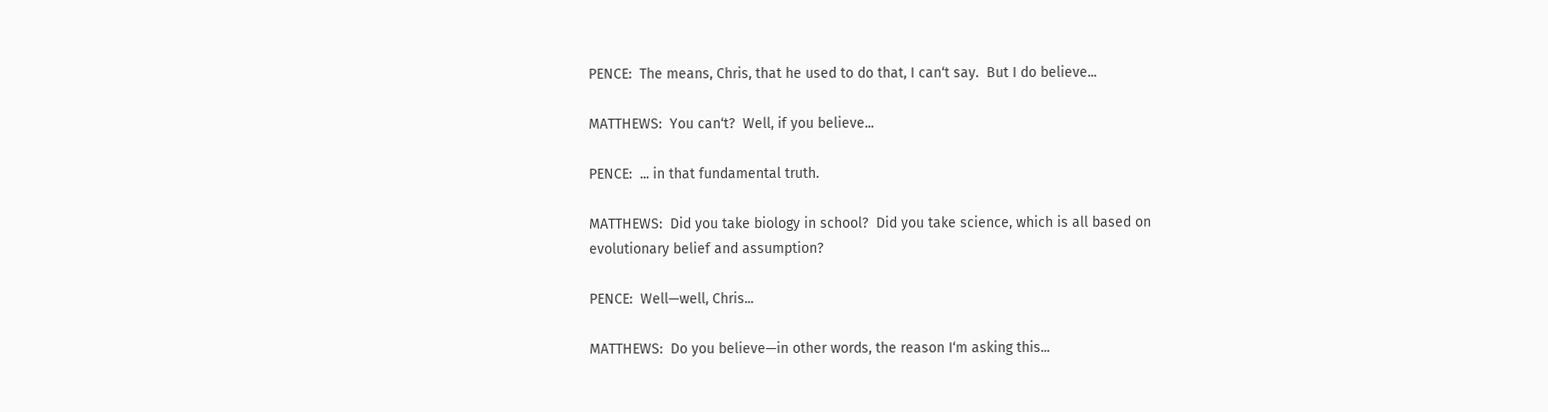PENCE:  The means, Chris, that he used to do that, I can‘t say.  But I do believe...

MATTHEWS:  You can‘t?  Well, if you believe...

PENCE:  ... in that fundamental truth.

MATTHEWS:  Did you take biology in school?  Did you take science, which is all based on evolutionary belief and assumption?

PENCE:  Well—well, Chris...

MATTHEWS:  Do you believe—in other words, the reason I‘m asking this...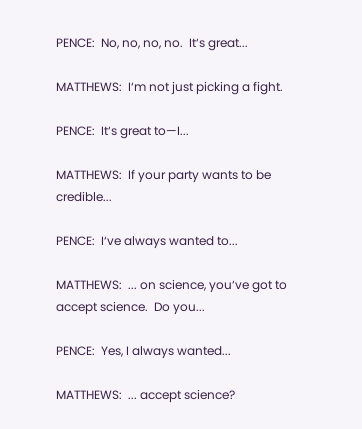PENCE:  No, no, no, no.  It‘s great...

MATTHEWS:  I‘m not just picking a fight.

PENCE:  It‘s great to—I...

MATTHEWS:  If your party wants to be credible...

PENCE:  I‘ve always wanted to...

MATTHEWS:  ... on science, you‘ve got to accept science.  Do you...

PENCE:  Yes, I always wanted...

MATTHEWS:  ... accept science?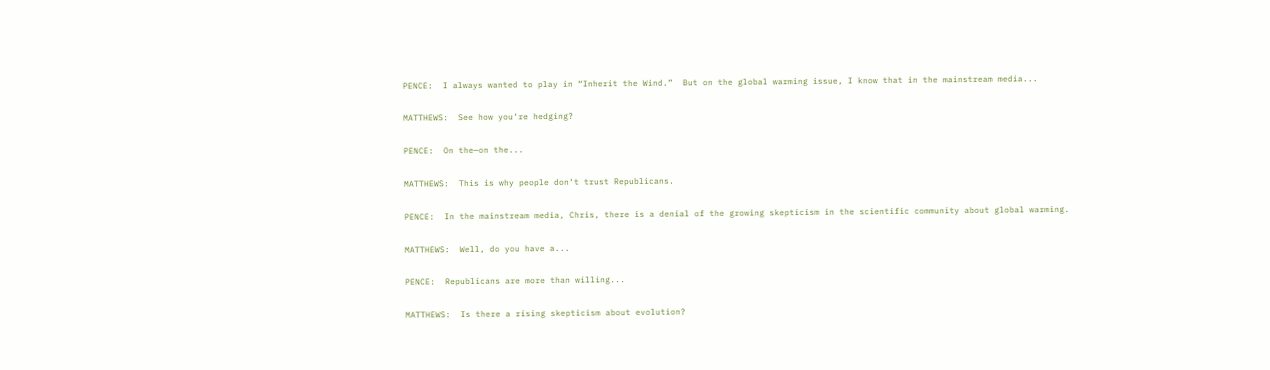PENCE:  I always wanted to play in “Inherit the Wind.”  But on the global warming issue, I know that in the mainstream media...

MATTHEWS:  See how you‘re hedging?

PENCE:  On the—on the...

MATTHEWS:  This is why people don‘t trust Republicans.

PENCE:  In the mainstream media, Chris, there is a denial of the growing skepticism in the scientific community about global warming.

MATTHEWS:  Well, do you have a...

PENCE:  Republicans are more than willing...

MATTHEWS:  Is there a rising skepticism about evolution?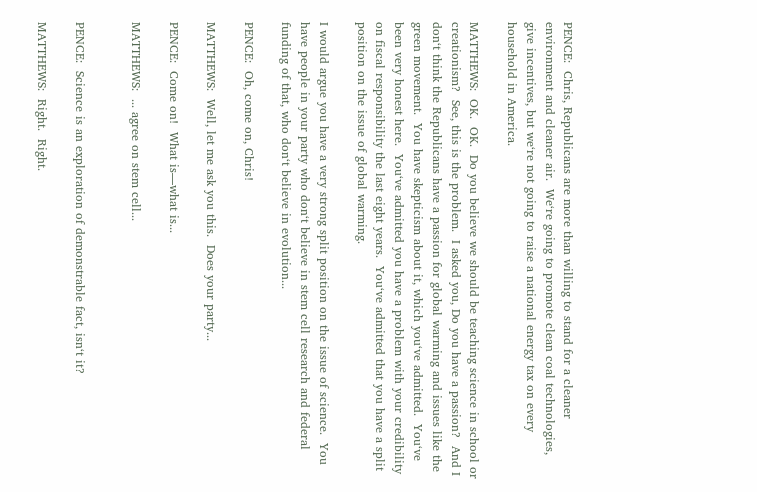PENCE:  Chris, Republicans are more than willing to stand for a cleaner environment and cleaner air.  We‘re going to promote clean coal technologies, give incentives, but we‘re not going to raise a national energy tax on every household in America.

MATTHEWS:  OK.  OK.  Do you believe we should be teaching science in school or creationism?  See, this is the problem.  I asked you, Do you have a passion?  And I don‘t think the Republicans have a passion for global warming and issues like the green movement.  You have skepticism about it, which you‘ve admitted.  You‘ve been very honest here.  You‘ve admitted you have a problem with your credibility on fiscal responsibility the last eight years.  You‘ve admitted that you have a split position on the issue of global warming.

I would argue you have a very strong split position on the issue of science.  You have people in your party who don‘t believe in stem cell research and federal funding of that, who don‘t believe in evolution...

PENCE:  Oh, come on, Chris!

MATTHEWS:  Well, let me ask you this.  Does your party...

PENCE:  Come on!  What is—what is...

MATTHEWS:  ... agree on stem cell...


PENCE:  Science is an exploration of demonstrable fact, isn‘t it?

MATTHEWS:  Right.  Right.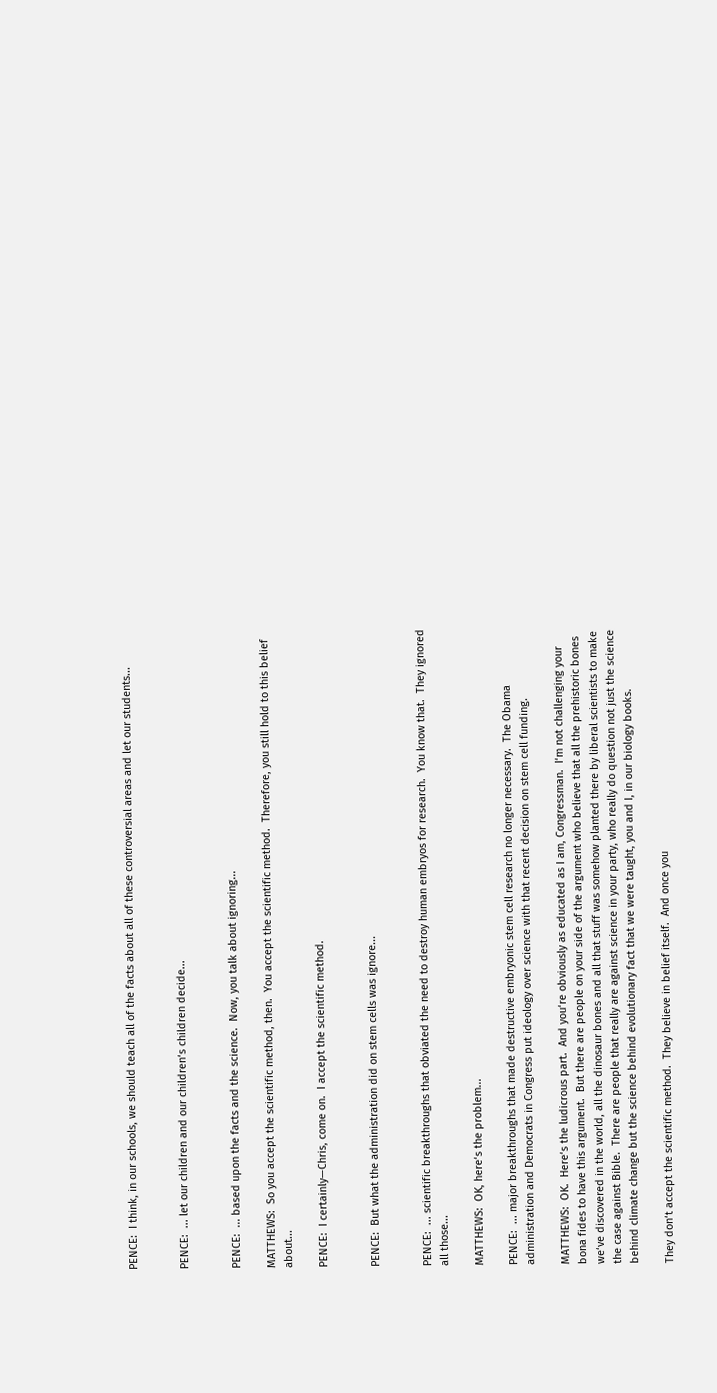PENCE:  I think, in our schools, we should teach all of the facts about all of these controversial areas and let our students...


PENCE:  ... let our children and our children‘s children decide...


PENCE:  ... based upon the facts and the science.  Now, you talk about ignoring...

MATTHEWS:  So you accept the scientific method, then.  You accept the scientific method.  Therefore, you still hold to this belief about...

PENCE:  I certainly—Chris, come on.  I accept the scientific method.


PENCE:  But what the administration did on stem cells was ignore...


PENCE:  ... scientific breakthroughs that obviated the need to destroy human embryos for research.  You know that.  They ignored all those...

MATTHEWS:  OK, here‘s the problem...

PENCE:  ... major breakthroughs that made destructive embryonic stem cell research no longer necessary.  The Obama administration and Democrats in Congress put ideology over science with that recent decision on stem cell funding.

MATTHEWS:  OK.  Here‘s the ludicrous part.  And you‘re obviously as educated as I am, Congressman.  I‘m not challenging your bona fides to have this argument.  But there are people on your side of the argument who believe that all the prehistoric bones we‘ve discovered in the world, all the dinosaur bones and all that stuff was somehow planted there by liberal scientists to make the case against Bible.  There are people that really are against science in your party, who really do question not just the science behind climate change but the science behind evolutionary fact that we were taught, you and I, in our biology books.

They don‘t accept the scientific method.  They believe in belief itself.  And once you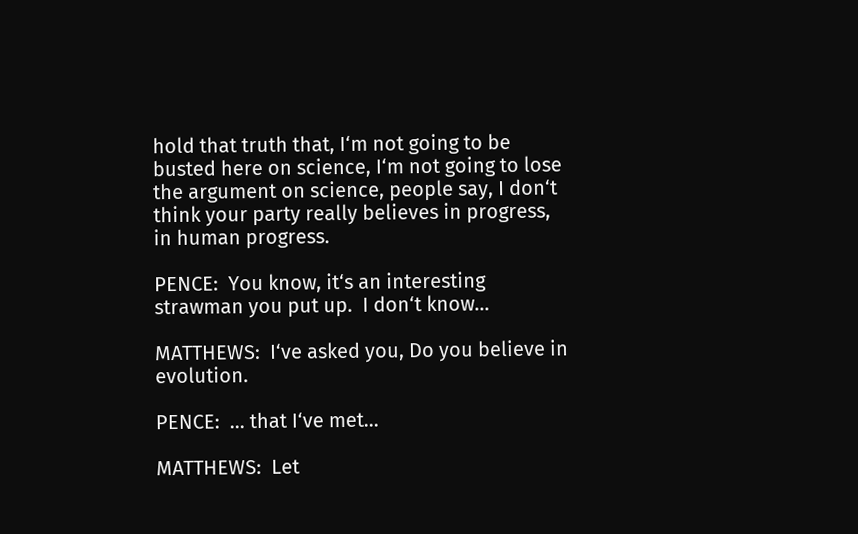hold that truth that, I‘m not going to be busted here on science, I‘m not going to lose the argument on science, people say, I don‘t think your party really believes in progress, in human progress.

PENCE:  You know, it‘s an interesting strawman you put up.  I don‘t know...

MATTHEWS:  I‘ve asked you, Do you believe in evolution.

PENCE:  ... that I‘ve met...

MATTHEWS:  Let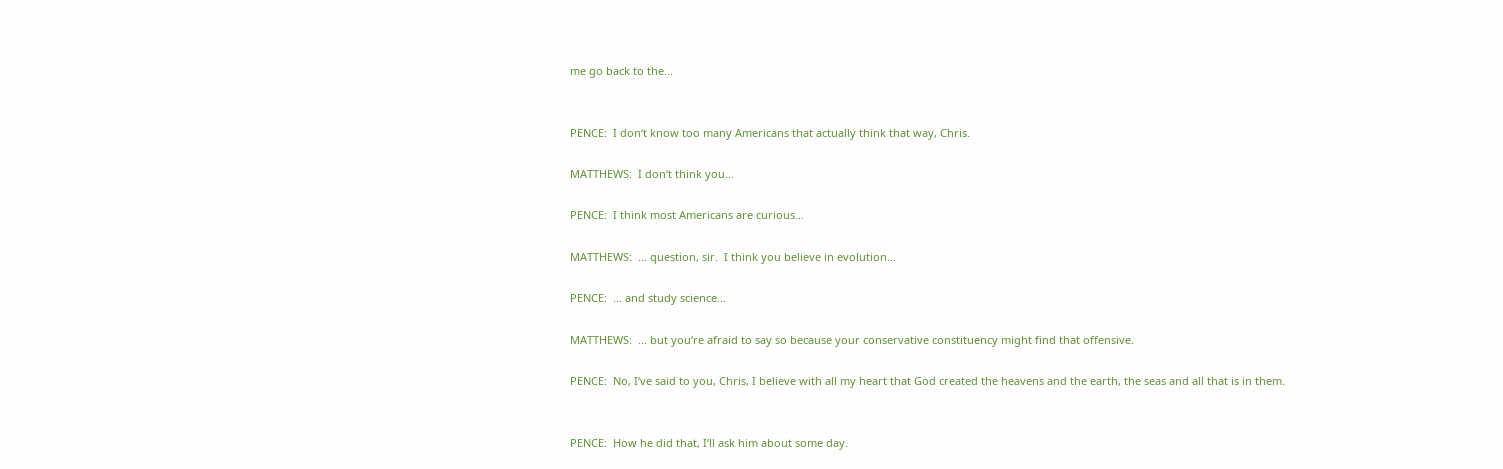me go back to the...


PENCE:  I don‘t know too many Americans that actually think that way, Chris.

MATTHEWS:  I don‘t think you...

PENCE:  I think most Americans are curious...

MATTHEWS:  ... question, sir.  I think you believe in evolution...

PENCE:  ... and study science...

MATTHEWS:  ... but you‘re afraid to say so because your conservative constituency might find that offensive.

PENCE:  No, I‘ve said to you, Chris, I believe with all my heart that God created the heavens and the earth, the seas and all that is in them.


PENCE:  How he did that, I‘ll ask him about some day.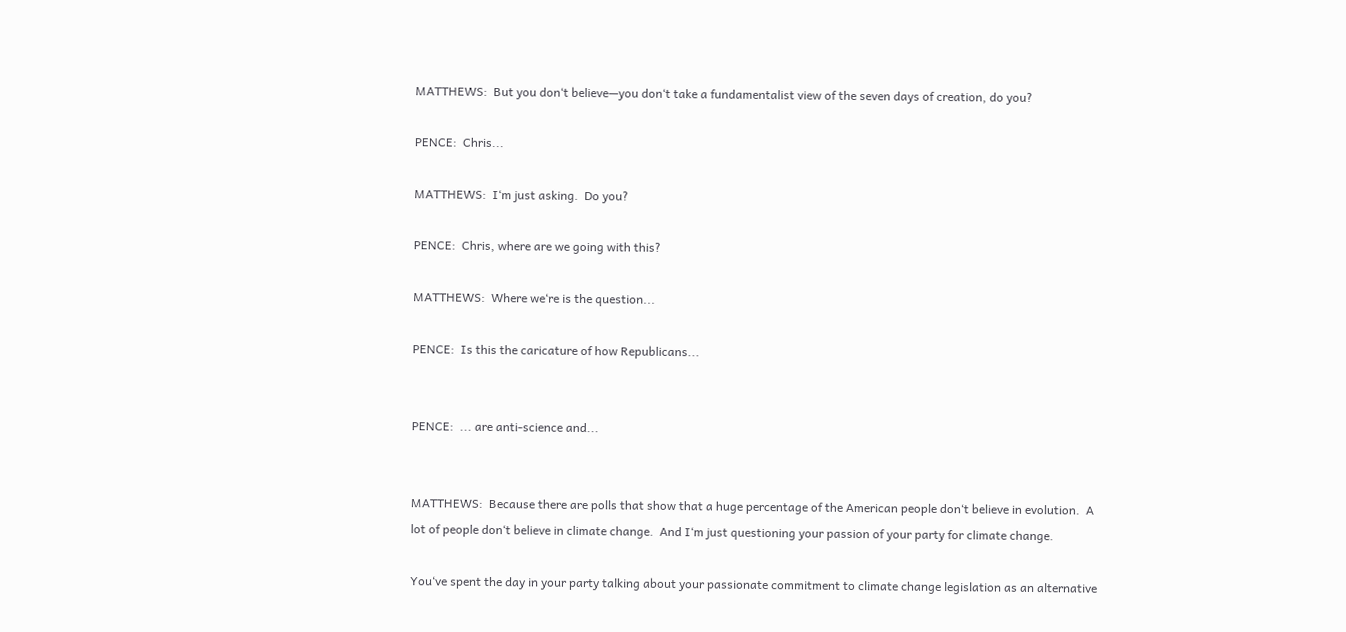MATTHEWS:  But you don‘t believe—you don‘t take a fundamentalist view of the seven days of creation, do you?

PENCE:  Chris...

MATTHEWS:  I‘m just asking.  Do you?

PENCE:  Chris, where are we going with this?

MATTHEWS:  Where we‘re is the question...

PENCE:  Is this the caricature of how Republicans...


PENCE:  ... are anti-science and...


MATTHEWS:  Because there are polls that show that a huge percentage of the American people don‘t believe in evolution.  A lot of people don‘t believe in climate change.  And I‘m just questioning your passion of your party for climate change.

You‘ve spent the day in your party talking about your passionate commitment to climate change legislation as an alternative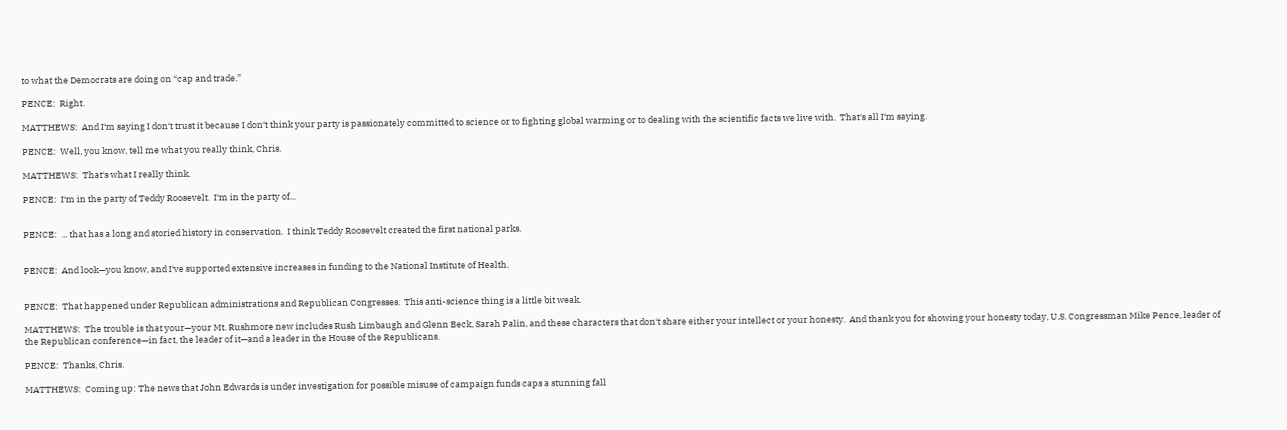to what the Democrats are doing on “cap and trade.”

PENCE:  Right.

MATTHEWS:  And I‘m saying I don‘t trust it because I don‘t think your party is passionately committed to science or to fighting global warming or to dealing with the scientific facts we live with.  That‘s all I‘m saying.

PENCE:  Well, you know, tell me what you really think, Chris.

MATTHEWS:  That‘s what I really think.

PENCE:  I‘m in the party of Teddy Roosevelt.  I‘m in the party of...


PENCE:  ... that has a long and storied history in conservation.  I think Teddy Roosevelt created the first national parks.


PENCE:  And look—you know, and I‘ve supported extensive increases in funding to the National Institute of Health.


PENCE:  That happened under Republican administrations and Republican Congresses.  This anti-science thing is a little bit weak.

MATTHEWS:  The trouble is that your—your Mt. Rushmore new includes Rush Limbaugh and Glenn Beck, Sarah Palin, and these characters that don‘t share either your intellect or your honesty.  And thank you for showing your honesty today, U.S. Congressman Mike Pence, leader of the Republican conference—in fact, the leader of it—and a leader in the House of the Republicans.

PENCE:  Thanks, Chris.

MATTHEWS:  Coming up: The news that John Edwards is under investigation for possible misuse of campaign funds caps a stunning fall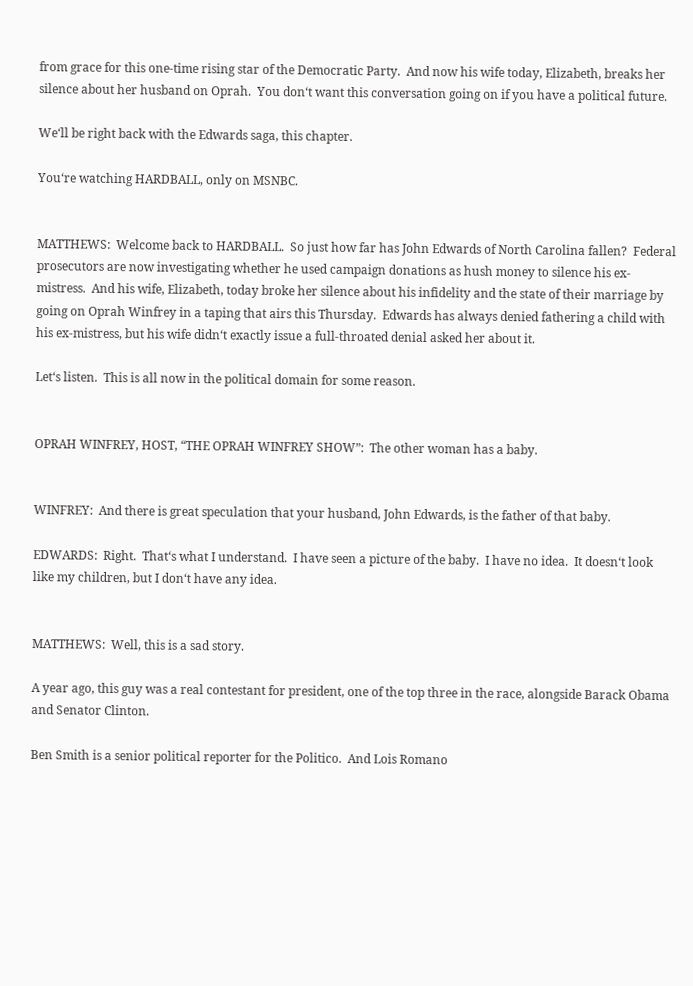from grace for this one-time rising star of the Democratic Party.  And now his wife today, Elizabeth, breaks her silence about her husband on Oprah.  You don‘t want this conversation going on if you have a political future.

We‘ll be right back with the Edwards saga, this chapter.

You‘re watching HARDBALL, only on MSNBC.


MATTHEWS:  Welcome back to HARDBALL.  So just how far has John Edwards of North Carolina fallen?  Federal prosecutors are now investigating whether he used campaign donations as hush money to silence his ex-mistress.  And his wife, Elizabeth, today broke her silence about his infidelity and the state of their marriage by going on Oprah Winfrey in a taping that airs this Thursday.  Edwards has always denied fathering a child with his ex-mistress, but his wife didn‘t exactly issue a full-throated denial asked her about it.

Let‘s listen.  This is all now in the political domain for some reason.


OPRAH WINFREY, HOST, “THE OPRAH WINFREY SHOW”:  The other woman has a baby.


WINFREY:  And there is great speculation that your husband, John Edwards, is the father of that baby.

EDWARDS:  Right.  That‘s what I understand.  I have seen a picture of the baby.  I have no idea.  It doesn‘t look like my children, but I don‘t have any idea.


MATTHEWS:  Well, this is a sad story.

A year ago, this guy was a real contestant for president, one of the top three in the race, alongside Barack Obama and Senator Clinton.

Ben Smith is a senior political reporter for the Politico.  And Lois Romano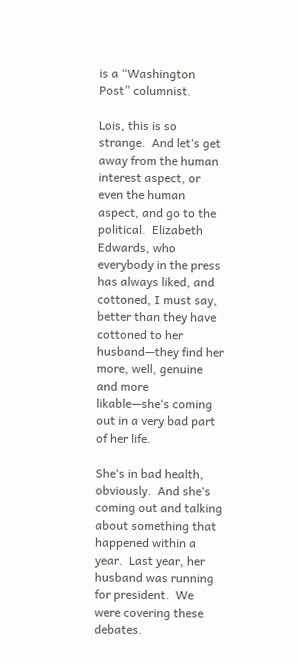is a “Washington Post” columnist.

Lois, this is so strange.  And let‘s get away from the human interest aspect, or even the human aspect, and go to the political.  Elizabeth Edwards, who everybody in the press has always liked, and cottoned, I must say, better than they have cottoned to her husband—they find her more, well, genuine and more likable—she‘s coming out in a very bad part of her life.

She‘s in bad health, obviously.  And she‘s coming out and talking about something that happened within a year.  Last year, her husband was running for president.  We were covering these debates.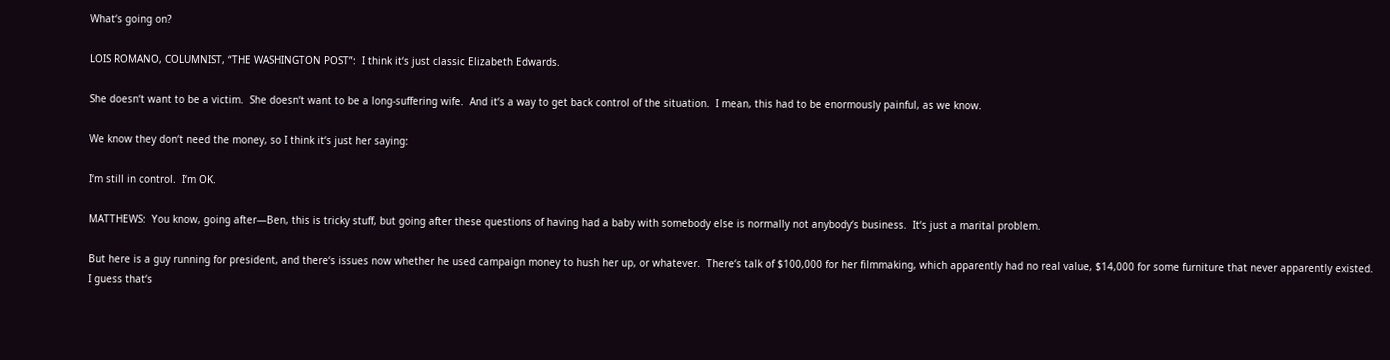What‘s going on?

LOIS ROMANO, COLUMNIST, “THE WASHINGTON POST”:  I think it‘s just classic Elizabeth Edwards.

She doesn‘t want to be a victim.  She doesn‘t want to be a long-suffering wife.  And it‘s a way to get back control of the situation.  I mean, this had to be enormously painful, as we know.

We know they don‘t need the money, so I think it‘s just her saying:

I‘m still in control.  I‘m OK.

MATTHEWS:  You know, going after—Ben, this is tricky stuff, but going after these questions of having had a baby with somebody else is normally not anybody‘s business.  It‘s just a marital problem.

But here is a guy running for president, and there‘s issues now whether he used campaign money to hush her up, or whatever.  There‘s talk of $100,000 for her filmmaking, which apparently had no real value, $14,000 for some furniture that never apparently existed.  I guess that‘s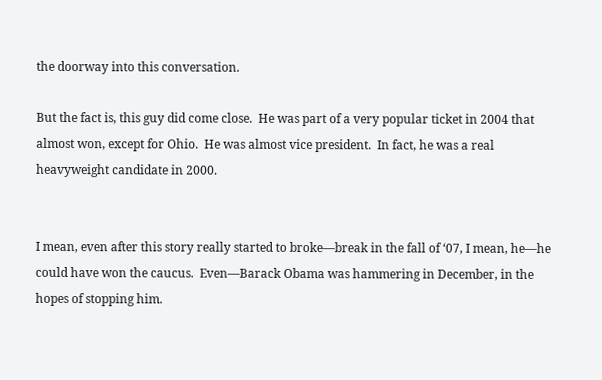the doorway into this conversation.

But the fact is, this guy did come close.  He was part of a very popular ticket in 2004 that almost won, except for Ohio.  He was almost vice president.  In fact, he was a real heavyweight candidate in 2000.


I mean, even after this story really started to broke—break in the fall of ‘07, I mean, he—he could have won the caucus.  Even—Barack Obama was hammering in December, in the hopes of stopping him.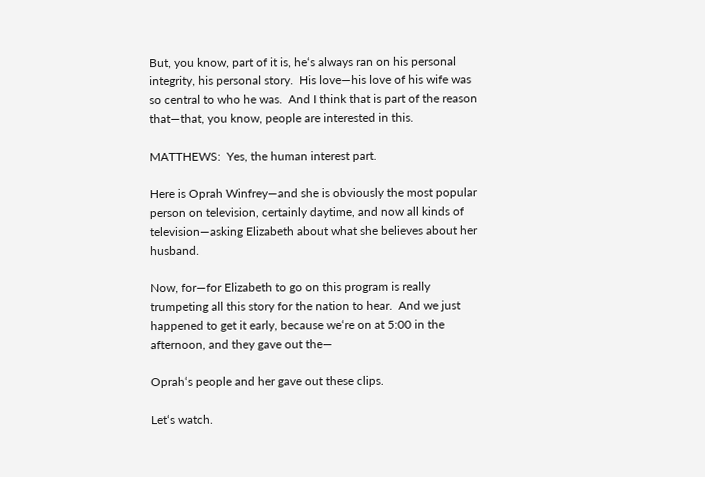But, you know, part of it is, he‘s always ran on his personal integrity, his personal story.  His love—his love of his wife was so central to who he was.  And I think that is part of the reason that—that, you know, people are interested in this.

MATTHEWS:  Yes, the human interest part.

Here is Oprah Winfrey—and she is obviously the most popular person on television, certainly daytime, and now all kinds of television—asking Elizabeth about what she believes about her husband.

Now, for—for Elizabeth to go on this program is really trumpeting all this story for the nation to hear.  And we just happened to get it early, because we‘re on at 5:00 in the afternoon, and they gave out the—

Oprah‘s people and her gave out these clips.

Let‘s watch.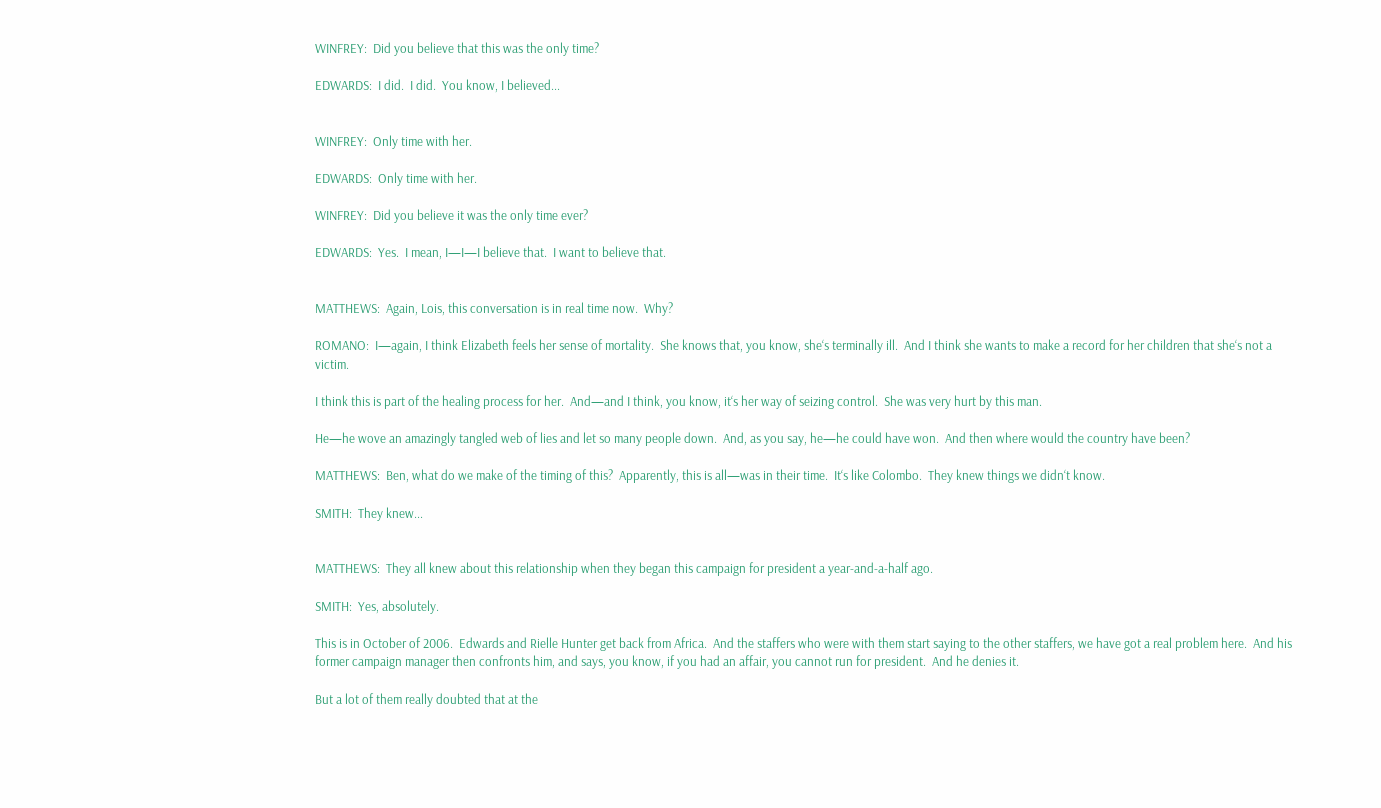WINFREY:  Did you believe that this was the only time?

EDWARDS:  I did.  I did.  You know, I believed...


WINFREY:  Only time with her.

EDWARDS:  Only time with her.

WINFREY:  Did you believe it was the only time ever?

EDWARDS:  Yes.  I mean, I—I—I believe that.  I want to believe that.


MATTHEWS:  Again, Lois, this conversation is in real time now.  Why?

ROMANO:  I—again, I think Elizabeth feels her sense of mortality.  She knows that, you know, she‘s terminally ill.  And I think she wants to make a record for her children that she‘s not a victim.

I think this is part of the healing process for her.  And—and I think, you know, it‘s her way of seizing control.  She was very hurt by this man.

He—he wove an amazingly tangled web of lies and let so many people down.  And, as you say, he—he could have won.  And then where would the country have been?

MATTHEWS:  Ben, what do we make of the timing of this?  Apparently, this is all—was in their time.  It‘s like Colombo.  They knew things we didn‘t know.

SMITH:  They knew...


MATTHEWS:  They all knew about this relationship when they began this campaign for president a year-and-a-half ago.

SMITH:  Yes, absolutely.

This is in October of 2006.  Edwards and Rielle Hunter get back from Africa.  And the staffers who were with them start saying to the other staffers, we have got a real problem here.  And his former campaign manager then confronts him, and says, you know, if you had an affair, you cannot run for president.  And he denies it.

But a lot of them really doubted that at the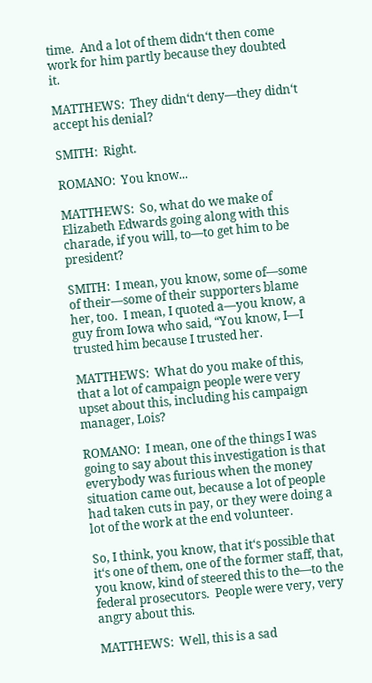time.  And a lot of them didn‘t then come work for him partly because they doubted it.

MATTHEWS:  They didn‘t deny—they didn‘t accept his denial?

SMITH:  Right.

ROMANO:  You know...

MATTHEWS:  So, what do we make of Elizabeth Edwards going along with this charade, if you will, to—to get him to be president?

SMITH:  I mean, you know, some of—some of their—some of their supporters blame her, too.  I mean, I quoted a—you know, a guy from Iowa who said, “You know, I—I trusted him because I trusted her.

MATTHEWS:  What do you make of this, that a lot of campaign people were very upset about this, including his campaign manager, Lois?

ROMANO:  I mean, one of the things I was going to say about this investigation is that everybody was furious when the money situation came out, because a lot of people had taken cuts in pay, or they were doing a lot of the work at the end volunteer.

So, I think, you know, that it‘s possible that it‘s one of them, one of the former staff, that, you know, kind of steered this to the—to the federal prosecutors.  People were very, very angry about this.

MATTHEWS:  Well, this is a sad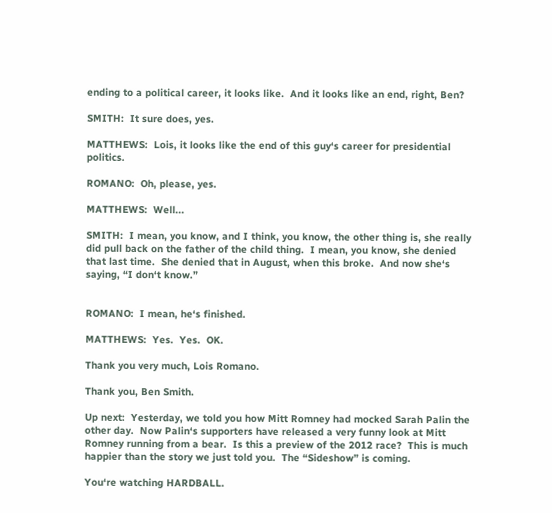ending to a political career, it looks like.  And it looks like an end, right, Ben?

SMITH:  It sure does, yes.

MATTHEWS:  Lois, it looks like the end of this guy‘s career for presidential politics.

ROMANO:  Oh, please, yes.

MATTHEWS:  Well...

SMITH:  I mean, you know, and I think, you know, the other thing is, she really did pull back on the father of the child thing.  I mean, you know, she denied that last time.  She denied that in August, when this broke.  And now she‘s saying, “I don‘t know.”


ROMANO:  I mean, he‘s finished.

MATTHEWS:  Yes.  Yes.  OK.

Thank you very much, Lois Romano.

Thank you, Ben Smith.

Up next:  Yesterday, we told you how Mitt Romney had mocked Sarah Palin the other day.  Now Palin‘s supporters have released a very funny look at Mitt Romney running from a bear.  Is this a preview of the 2012 race?  This is much happier than the story we just told you.  The “Sideshow” is coming.

You‘re watching HARDBALL.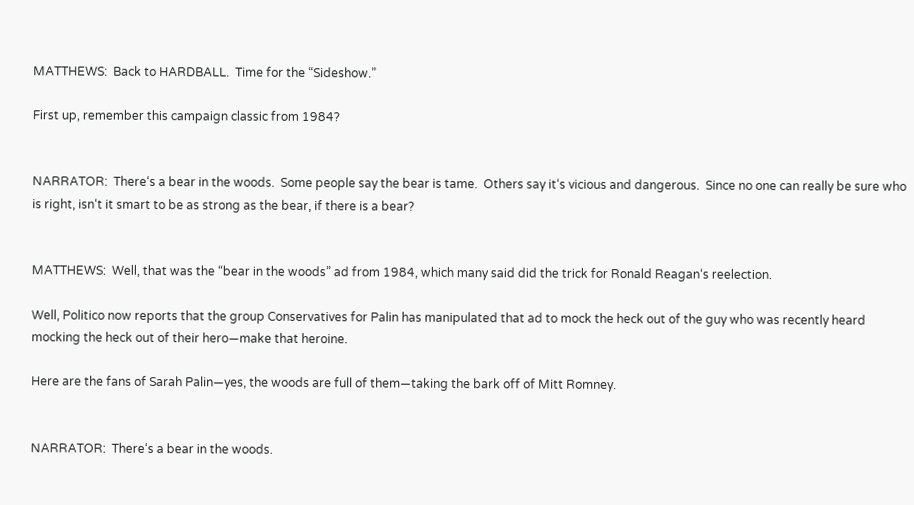MATTHEWS:  Back to HARDBALL.  Time for the “Sideshow.”

First up, remember this campaign classic from 1984?


NARRATOR:  There‘s a bear in the woods.  Some people say the bear is tame.  Others say it‘s vicious and dangerous.  Since no one can really be sure who is right, isn‘t it smart to be as strong as the bear, if there is a bear?


MATTHEWS:  Well, that was the “bear in the woods” ad from 1984, which many said did the trick for Ronald Reagan‘s reelection.

Well, Politico now reports that the group Conservatives for Palin has manipulated that ad to mock the heck out of the guy who was recently heard mocking the heck out of their hero—make that heroine.

Here are the fans of Sarah Palin—yes, the woods are full of them—taking the bark off of Mitt Romney.


NARRATOR:  There‘s a bear in the woods.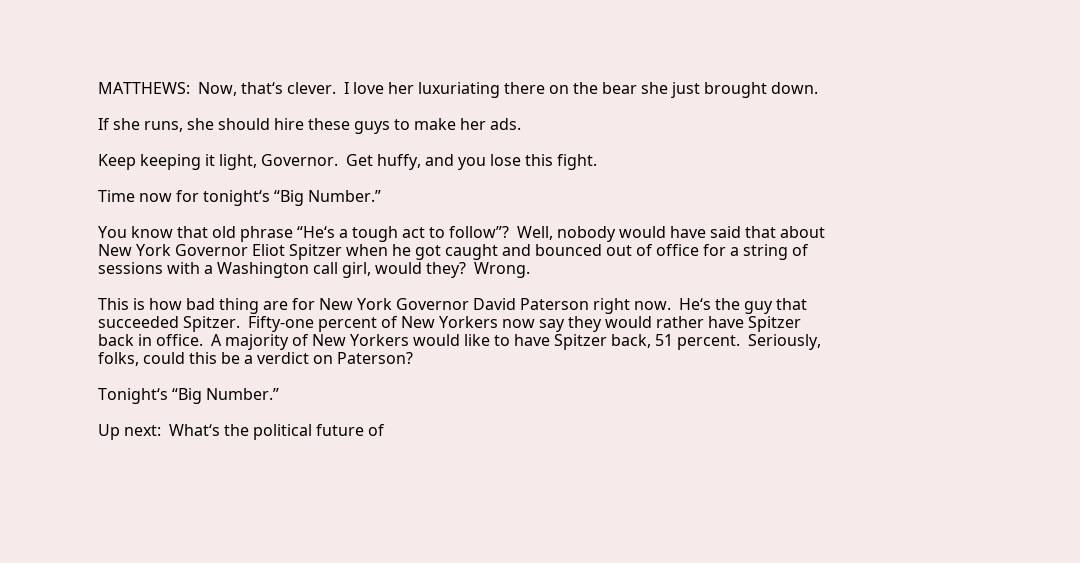MATTHEWS:  Now, that‘s clever.  I love her luxuriating there on the bear she just brought down.

If she runs, she should hire these guys to make her ads.

Keep keeping it light, Governor.  Get huffy, and you lose this fight.

Time now for tonight‘s “Big Number.”

You know that old phrase “He‘s a tough act to follow”?  Well, nobody would have said that about New York Governor Eliot Spitzer when he got caught and bounced out of office for a string of sessions with a Washington call girl, would they?  Wrong.

This is how bad thing are for New York Governor David Paterson right now.  He‘s the guy that succeeded Spitzer.  Fifty-one percent of New Yorkers now say they would rather have Spitzer back in office.  A majority of New Yorkers would like to have Spitzer back, 51 percent.  Seriously, folks, could this be a verdict on Paterson?

Tonight‘s “Big Number.”

Up next:  What‘s the political future of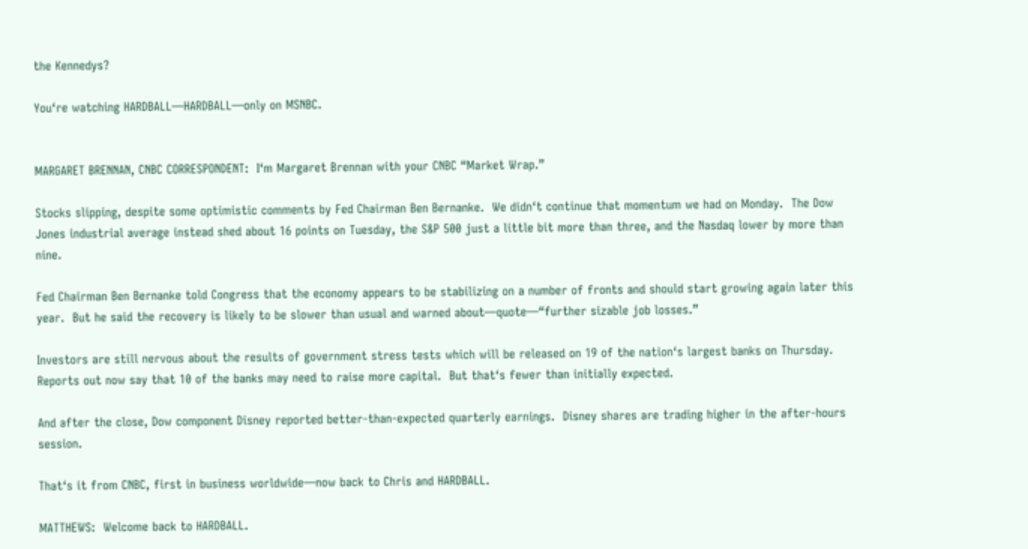the Kennedys?

You‘re watching HARDBALL—HARDBALL—only on MSNBC.


MARGARET BRENNAN, CNBC CORRESPONDENT:  I‘m Margaret Brennan with your CNBC “Market Wrap.”

Stocks slipping, despite some optimistic comments by Fed Chairman Ben Bernanke.  We didn‘t continue that momentum we had on Monday.  The Dow Jones industrial average instead shed about 16 points on Tuesday, the S&P 500 just a little bit more than three, and the Nasdaq lower by more than nine.

Fed Chairman Ben Bernanke told Congress that the economy appears to be stabilizing on a number of fronts and should start growing again later this year.  But he said the recovery is likely to be slower than usual and warned about—quote—“further sizable job losses.”

Investors are still nervous about the results of government stress tests which will be released on 19 of the nation‘s largest banks on Thursday.  Reports out now say that 10 of the banks may need to raise more capital.  But that‘s fewer than initially expected.

And after the close, Dow component Disney reported better-than-expected quarterly earnings.  Disney shares are trading higher in the after-hours session.

That‘s it from CNBC, first in business worldwide—now back to Chris and HARDBALL.

MATTHEWS:  Welcome back to HARDBALL.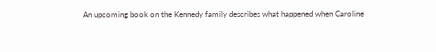An upcoming book on the Kennedy family describes what happened when Caroline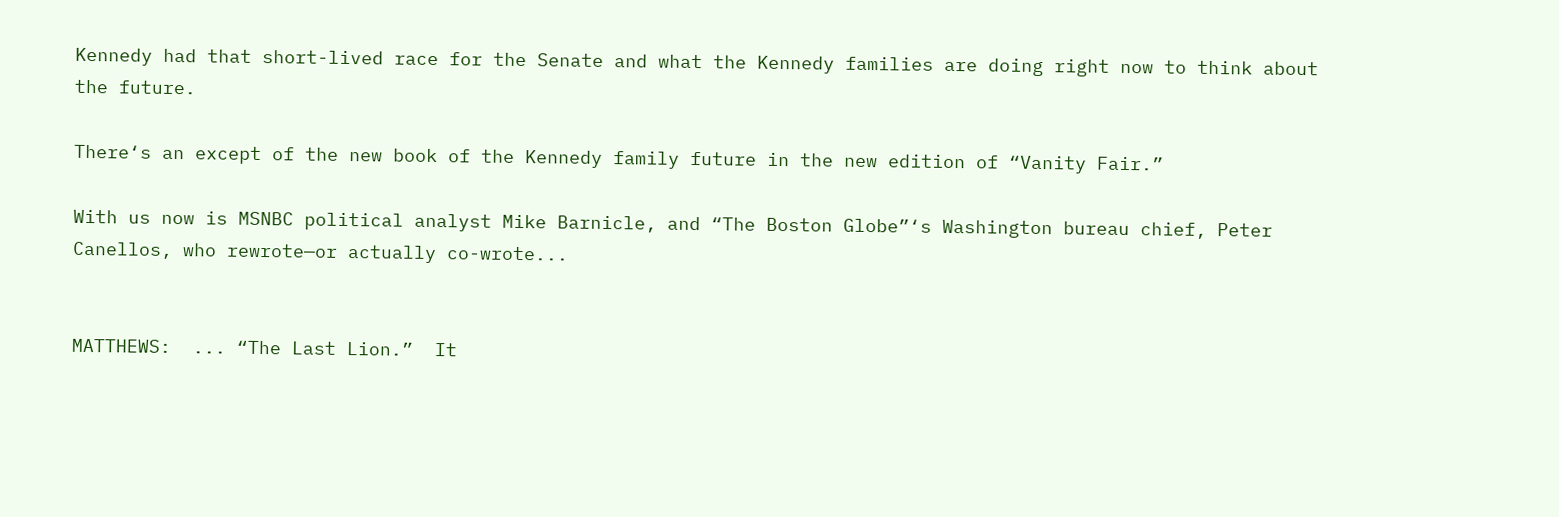Kennedy had that short-lived race for the Senate and what the Kennedy families are doing right now to think about the future.

There‘s an except of the new book of the Kennedy family future in the new edition of “Vanity Fair.”

With us now is MSNBC political analyst Mike Barnicle, and “The Boston Globe”‘s Washington bureau chief, Peter Canellos, who rewrote—or actually co-wrote...


MATTHEWS:  ... “The Last Lion.”  It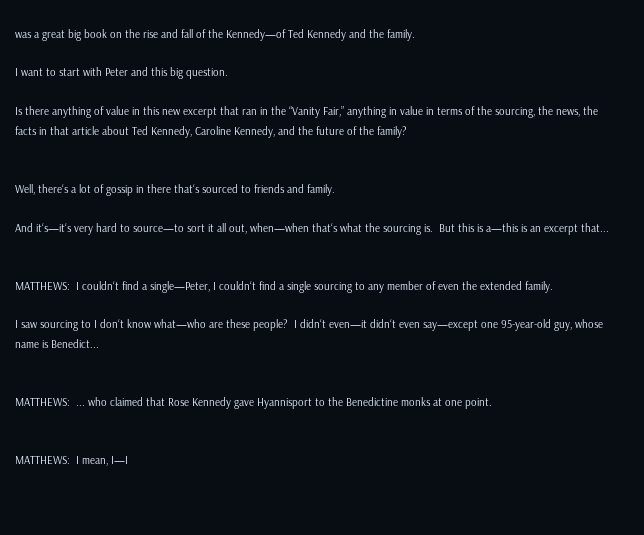was a great big book on the rise and fall of the Kennedy—of Ted Kennedy and the family.

I want to start with Peter and this big question.

Is there anything of value in this new excerpt that ran in the “Vanity Fair,” anything in value in terms of the sourcing, the news, the facts in that article about Ted Kennedy, Caroline Kennedy, and the future of the family?


Well, there‘s a lot of gossip in there that‘s sourced to friends and family.

And it‘s—it‘s very hard to source—to sort it all out, when—when that‘s what the sourcing is.  But this is a—this is an excerpt that...


MATTHEWS:  I couldn‘t find a single—Peter, I couldn‘t find a single sourcing to any member of even the extended family.

I saw sourcing to I don‘t know what—who are these people?  I didn‘t even—it didn‘t even say—except one 95-year-old guy, whose name is Benedict...


MATTHEWS:  ... who claimed that Rose Kennedy gave Hyannisport to the Benedictine monks at one point.


MATTHEWS:  I mean, I—I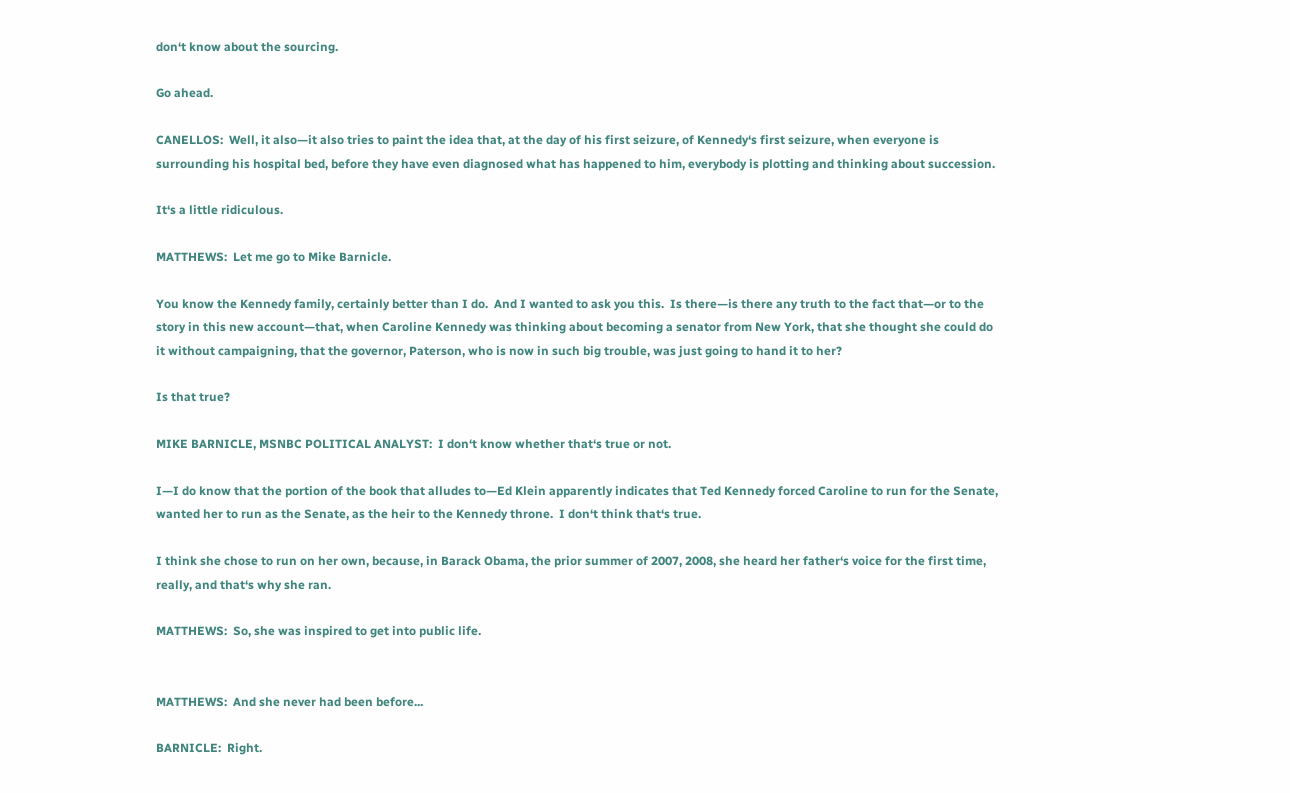don‘t know about the sourcing.

Go ahead.

CANELLOS:  Well, it also—it also tries to paint the idea that, at the day of his first seizure, of Kennedy‘s first seizure, when everyone is surrounding his hospital bed, before they have even diagnosed what has happened to him, everybody is plotting and thinking about succession.

It‘s a little ridiculous.

MATTHEWS:  Let me go to Mike Barnicle.

You know the Kennedy family, certainly better than I do.  And I wanted to ask you this.  Is there—is there any truth to the fact that—or to the story in this new account—that, when Caroline Kennedy was thinking about becoming a senator from New York, that she thought she could do it without campaigning, that the governor, Paterson, who is now in such big trouble, was just going to hand it to her?

Is that true?

MIKE BARNICLE, MSNBC POLITICAL ANALYST:  I don‘t know whether that‘s true or not.

I—I do know that the portion of the book that alludes to—Ed Klein apparently indicates that Ted Kennedy forced Caroline to run for the Senate, wanted her to run as the Senate, as the heir to the Kennedy throne.  I don‘t think that‘s true.

I think she chose to run on her own, because, in Barack Obama, the prior summer of 2007, 2008, she heard her father‘s voice for the first time, really, and that‘s why she ran.

MATTHEWS:  So, she was inspired to get into public life.


MATTHEWS:  And she never had been before...

BARNICLE:  Right.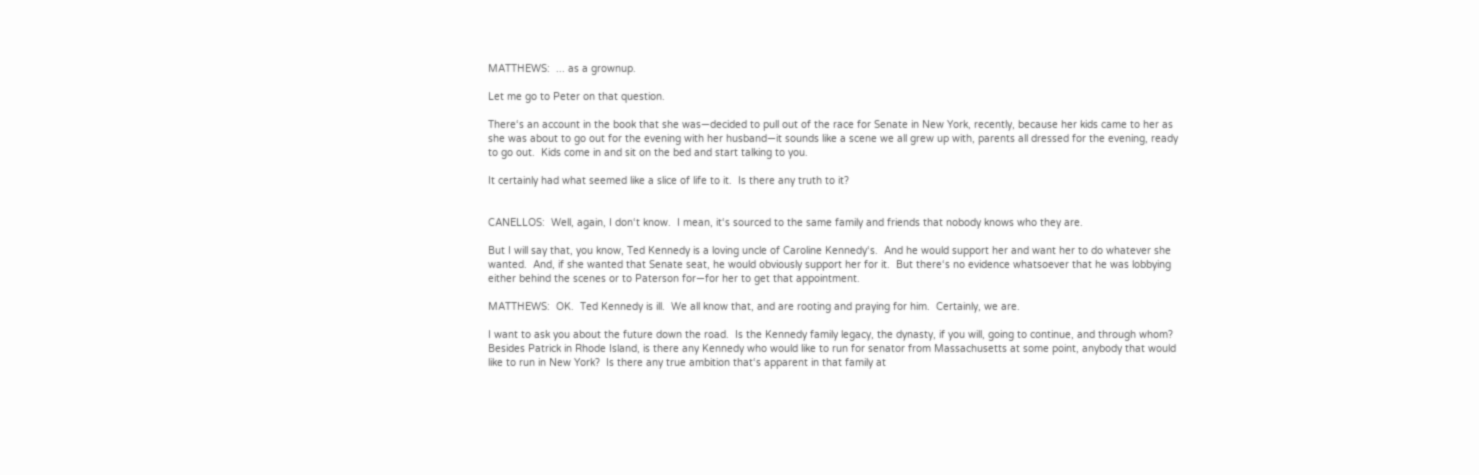MATTHEWS:  ... as a grownup.

Let me go to Peter on that question.

There‘s an account in the book that she was—decided to pull out of the race for Senate in New York, recently, because her kids came to her as she was about to go out for the evening with her husband—it sounds like a scene we all grew up with, parents all dressed for the evening, ready to go out.  Kids come in and sit on the bed and start talking to you.

It certainly had what seemed like a slice of life to it.  Is there any truth to it?


CANELLOS:  Well, again, I don‘t know.  I mean, it‘s sourced to the same family and friends that nobody knows who they are.

But I will say that, you know, Ted Kennedy is a loving uncle of Caroline Kennedy‘s.  And he would support her and want her to do whatever she wanted.  And, if she wanted that Senate seat, he would obviously support her for it.  But there‘s no evidence whatsoever that he was lobbying either behind the scenes or to Paterson for—for her to get that appointment.

MATTHEWS:  OK.  Ted Kennedy is ill.  We all know that, and are rooting and praying for him.  Certainly, we are.

I want to ask you about the future down the road.  Is the Kennedy family legacy, the dynasty, if you will, going to continue, and through whom?  Besides Patrick in Rhode Island, is there any Kennedy who would like to run for senator from Massachusetts at some point, anybody that would like to run in New York?  Is there any true ambition that‘s apparent in that family at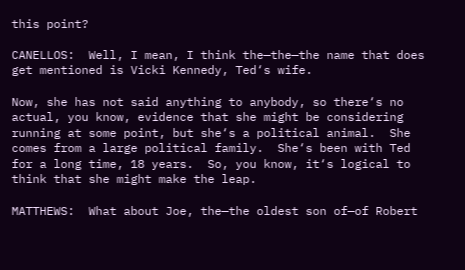this point?

CANELLOS:  Well, I mean, I think the—the—the name that does get mentioned is Vicki Kennedy, Ted‘s wife.

Now, she has not said anything to anybody, so there‘s no actual, you know, evidence that she might be considering running at some point, but she‘s a political animal.  She comes from a large political family.  She‘s been with Ted for a long time, 18 years.  So, you know, it‘s logical to think that she might make the leap.

MATTHEWS:  What about Joe, the—the oldest son of—of Robert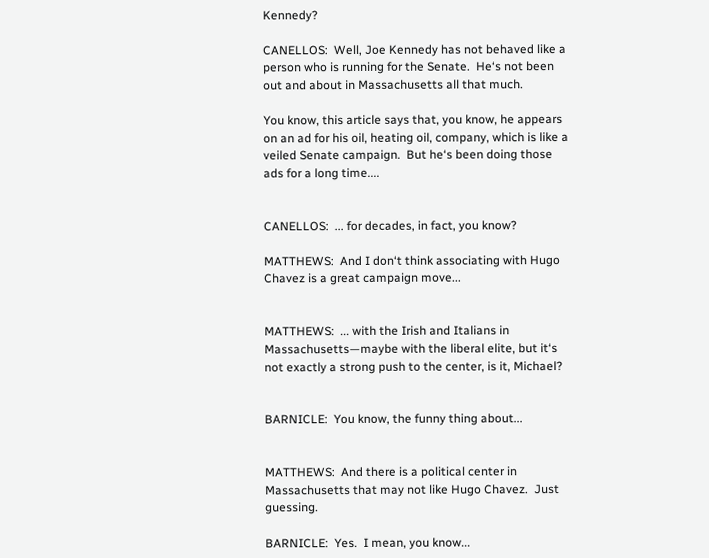Kennedy?

CANELLOS:  Well, Joe Kennedy has not behaved like a person who is running for the Senate.  He‘s not been out and about in Massachusetts all that much.

You know, this article says that, you know, he appears on an ad for his oil, heating oil, company, which is like a veiled Senate campaign.  But he‘s been doing those ads for a long time....


CANELLOS:  ... for decades, in fact, you know?

MATTHEWS:  And I don‘t think associating with Hugo Chavez is a great campaign move...


MATTHEWS:  ... with the Irish and Italians in Massachusetts—maybe with the liberal elite, but it‘s not exactly a strong push to the center, is it, Michael?


BARNICLE:  You know, the funny thing about...


MATTHEWS:  And there is a political center in Massachusetts that may not like Hugo Chavez.  Just guessing.

BARNICLE:  Yes.  I mean, you know...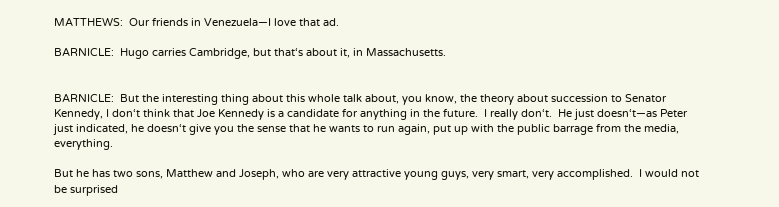MATTHEWS:  Our friends in Venezuela—I love that ad.

BARNICLE:  Hugo carries Cambridge, but that‘s about it, in Massachusetts.


BARNICLE:  But the interesting thing about this whole talk about, you know, the theory about succession to Senator Kennedy, I don‘t think that Joe Kennedy is a candidate for anything in the future.  I really don‘t.  He just doesn‘t—as Peter just indicated, he doesn‘t give you the sense that he wants to run again, put up with the public barrage from the media, everything.

But he has two sons, Matthew and Joseph, who are very attractive young guys, very smart, very accomplished.  I would not be surprised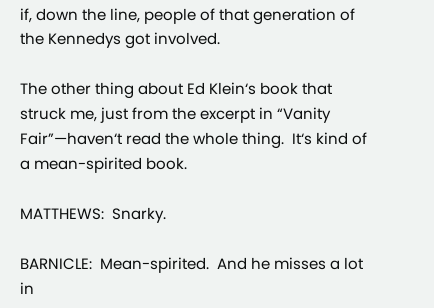if, down the line, people of that generation of the Kennedys got involved.

The other thing about Ed Klein‘s book that struck me, just from the excerpt in “Vanity Fair”—haven‘t read the whole thing.  It‘s kind of a mean-spirited book.

MATTHEWS:  Snarky.

BARNICLE:  Mean-spirited.  And he misses a lot in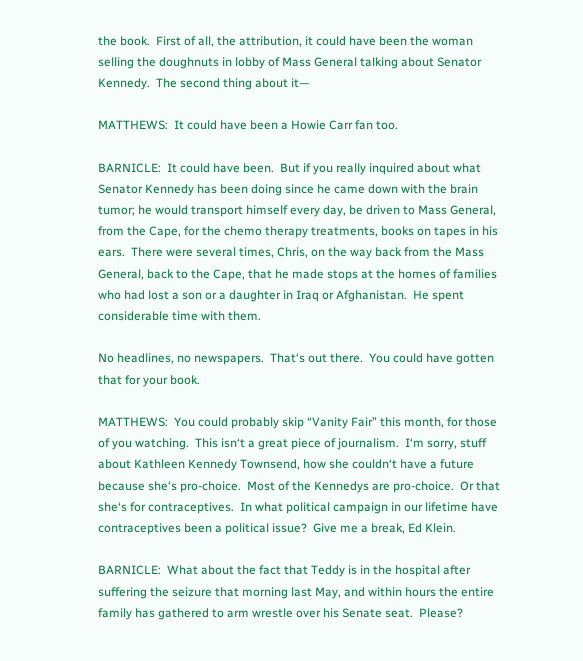the book.  First of all, the attribution, it could have been the woman selling the doughnuts in lobby of Mass General talking about Senator Kennedy.  The second thing about it—

MATTHEWS:  It could have been a Howie Carr fan too.

BARNICLE:  It could have been.  But if you really inquired about what Senator Kennedy has been doing since he came down with the brain tumor; he would transport himself every day, be driven to Mass General, from the Cape, for the chemo therapy treatments, books on tapes in his ears.  There were several times, Chris, on the way back from the Mass General, back to the Cape, that he made stops at the homes of families who had lost a son or a daughter in Iraq or Afghanistan.  He spent considerable time with them.

No headlines, no newspapers.  That‘s out there.  You could have gotten that for your book.

MATTHEWS:  You could probably skip “Vanity Fair” this month, for those of you watching.  This isn‘t a great piece of journalism.  I‘m sorry, stuff about Kathleen Kennedy Townsend, how she couldn‘t have a future because she‘s pro-choice.  Most of the Kennedys are pro-choice.  Or that she‘s for contraceptives.  In what political campaign in our lifetime have contraceptives been a political issue?  Give me a break, Ed Klein.

BARNICLE:  What about the fact that Teddy is in the hospital after suffering the seizure that morning last May, and within hours the entire family has gathered to arm wrestle over his Senate seat.  Please?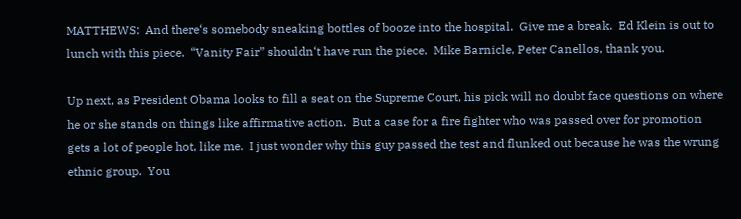MATTHEWS:  And there‘s somebody sneaking bottles of booze into the hospital.  Give me a break.  Ed Klein is out to lunch with this piece.  “Vanity Fair” shouldn‘t have run the piece.  Mike Barnicle, Peter Canellos, thank you.

Up next, as President Obama looks to fill a seat on the Supreme Court, his pick will no doubt face questions on where he or she stands on things like affirmative action.  But a case for a fire fighter who was passed over for promotion gets a lot of people hot, like me.  I just wonder why this guy passed the test and flunked out because he was the wrung ethnic group.  You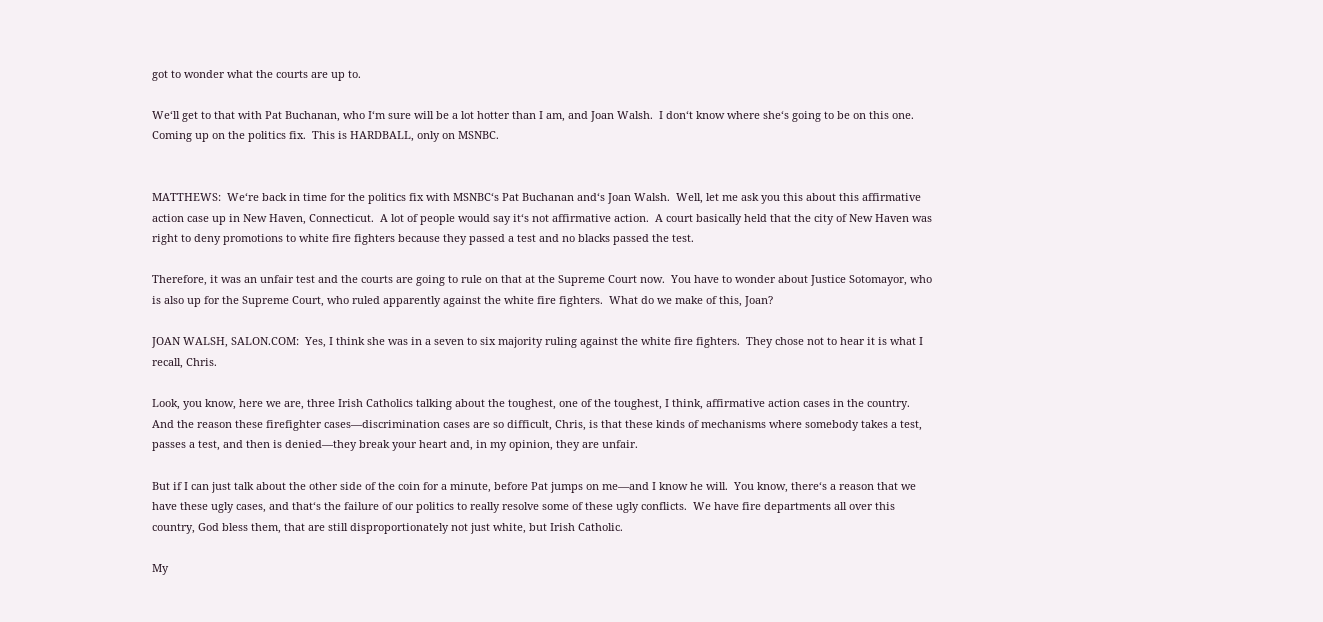got to wonder what the courts are up to.

We‘ll get to that with Pat Buchanan, who I‘m sure will be a lot hotter than I am, and Joan Walsh.  I don‘t know where she‘s going to be on this one.  Coming up on the politics fix.  This is HARDBALL, only on MSNBC.


MATTHEWS:  We‘re back in time for the politics fix with MSNBC‘s Pat Buchanan and‘s Joan Walsh.  Well, let me ask you this about this affirmative action case up in New Haven, Connecticut.  A lot of people would say it‘s not affirmative action.  A court basically held that the city of New Haven was right to deny promotions to white fire fighters because they passed a test and no blacks passed the test.

Therefore, it was an unfair test and the courts are going to rule on that at the Supreme Court now.  You have to wonder about Justice Sotomayor, who is also up for the Supreme Court, who ruled apparently against the white fire fighters.  What do we make of this, Joan?

JOAN WALSH, SALON.COM:  Yes, I think she was in a seven to six majority ruling against the white fire fighters.  They chose not to hear it is what I recall, Chris.

Look, you know, here we are, three Irish Catholics talking about the toughest, one of the toughest, I think, affirmative action cases in the country.  And the reason these firefighter cases—discrimination cases are so difficult, Chris, is that these kinds of mechanisms where somebody takes a test, passes a test, and then is denied—they break your heart and, in my opinion, they are unfair.

But if I can just talk about the other side of the coin for a minute, before Pat jumps on me—and I know he will.  You know, there‘s a reason that we have these ugly cases, and that‘s the failure of our politics to really resolve some of these ugly conflicts.  We have fire departments all over this country, God bless them, that are still disproportionately not just white, but Irish Catholic.

My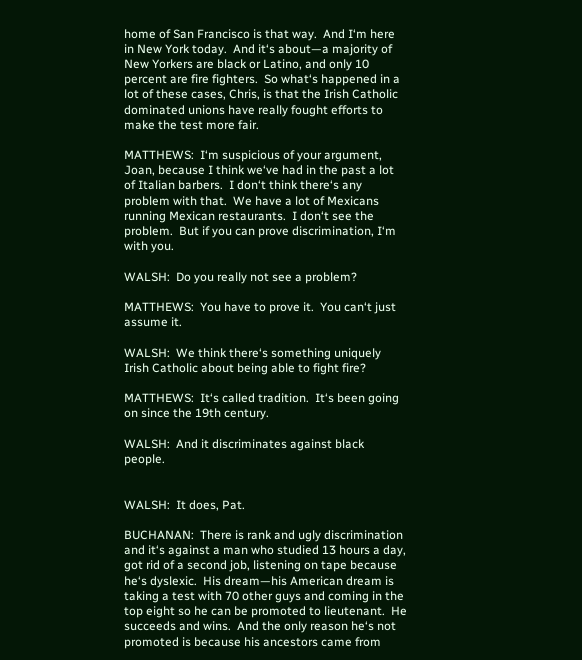home of San Francisco is that way.  And I‘m here in New York today.  And it‘s about—a majority of New Yorkers are black or Latino, and only 10 percent are fire fighters.  So what‘s happened in a lot of these cases, Chris, is that the Irish Catholic dominated unions have really fought efforts to make the test more fair.

MATTHEWS:  I‘m suspicious of your argument, Joan, because I think we‘ve had in the past a lot of Italian barbers.  I don‘t think there‘s any problem with that.  We have a lot of Mexicans running Mexican restaurants.  I don‘t see the problem.  But if you can prove discrimination, I‘m with you.

WALSH:  Do you really not see a problem?

MATTHEWS:  You have to prove it.  You can‘t just assume it.

WALSH:  We think there‘s something uniquely Irish Catholic about being able to fight fire?

MATTHEWS:  It‘s called tradition.  It‘s been going on since the 19th century.

WALSH:  And it discriminates against black people.


WALSH:  It does, Pat.

BUCHANAN:  There is rank and ugly discrimination and it‘s against a man who studied 13 hours a day, got rid of a second job, listening on tape because he‘s dyslexic.  His dream—his American dream is taking a test with 70 other guys and coming in the top eight so he can be promoted to lieutenant.  He succeeds and wins.  And the only reason he‘s not promoted is because his ancestors came from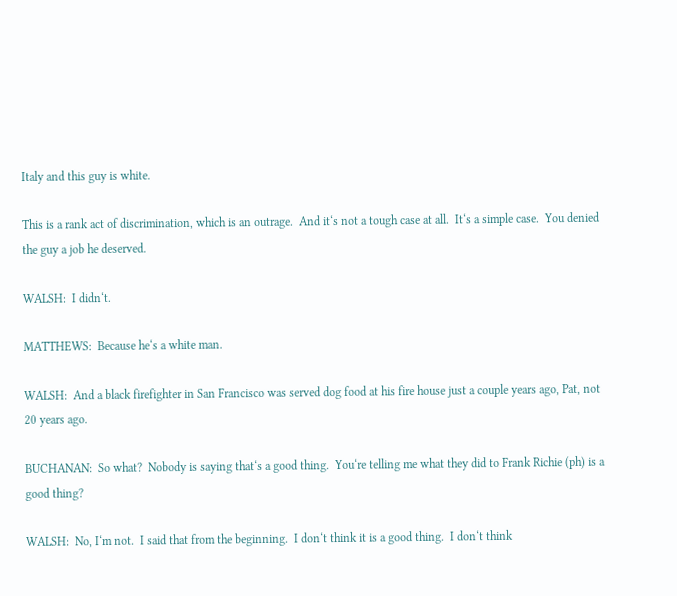Italy and this guy is white.

This is a rank act of discrimination, which is an outrage.  And it‘s not a tough case at all.  It‘s a simple case.  You denied the guy a job he deserved.

WALSH:  I didn‘t.

MATTHEWS:  Because he‘s a white man.

WALSH:  And a black firefighter in San Francisco was served dog food at his fire house just a couple years ago, Pat, not 20 years ago.

BUCHANAN:  So what?  Nobody is saying that‘s a good thing.  You‘re telling me what they did to Frank Richie (ph) is a good thing?

WALSH:  No, I‘m not.  I said that from the beginning.  I don‘t think it is a good thing.  I don‘t think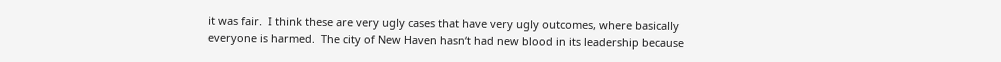it was fair.  I think these are very ugly cases that have very ugly outcomes, where basically everyone is harmed.  The city of New Haven hasn‘t had new blood in its leadership because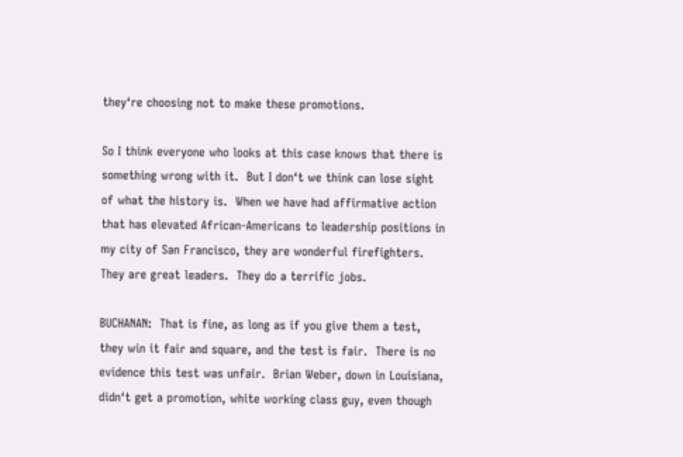they‘re choosing not to make these promotions.

So I think everyone who looks at this case knows that there is something wrong with it.  But I don‘t we think can lose sight of what the history is.  When we have had affirmative action that has elevated African-Americans to leadership positions in my city of San Francisco, they are wonderful firefighters.  They are great leaders.  They do a terrific jobs.

BUCHANAN:  That is fine, as long as if you give them a test, they win it fair and square, and the test is fair.  There is no evidence this test was unfair.  Brian Weber, down in Louisiana, didn‘t get a promotion, white working class guy, even though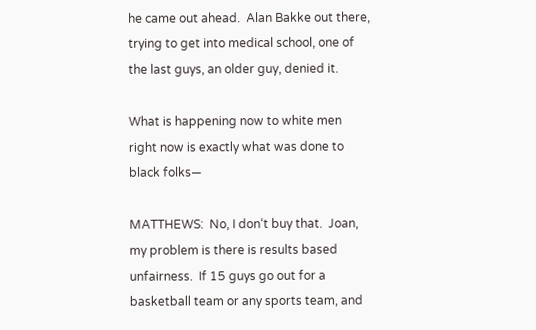he came out ahead.  Alan Bakke out there, trying to get into medical school, one of the last guys, an older guy, denied it.

What is happening now to white men right now is exactly what was done to black folks—

MATTHEWS:  No, I don‘t buy that.  Joan, my problem is there is results based unfairness.  If 15 guys go out for a basketball team or any sports team, and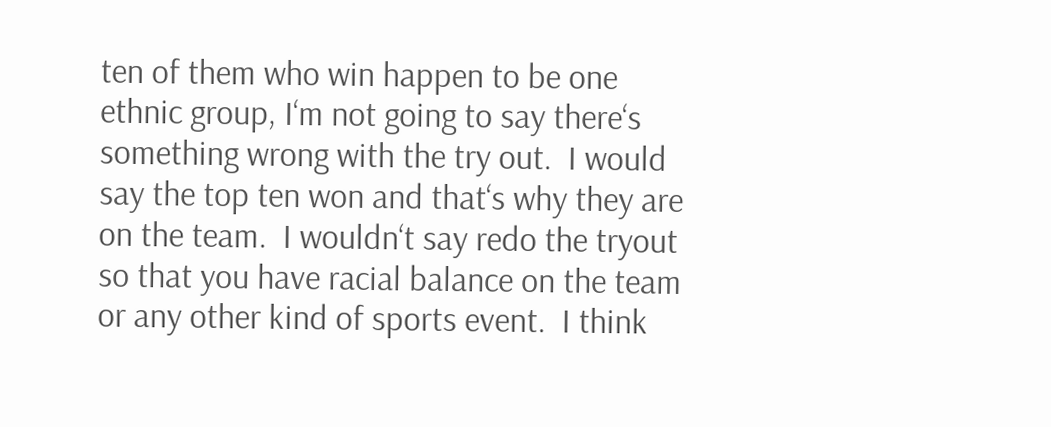ten of them who win happen to be one ethnic group, I‘m not going to say there‘s something wrong with the try out.  I would say the top ten won and that‘s why they are on the team.  I wouldn‘t say redo the tryout so that you have racial balance on the team or any other kind of sports event.  I think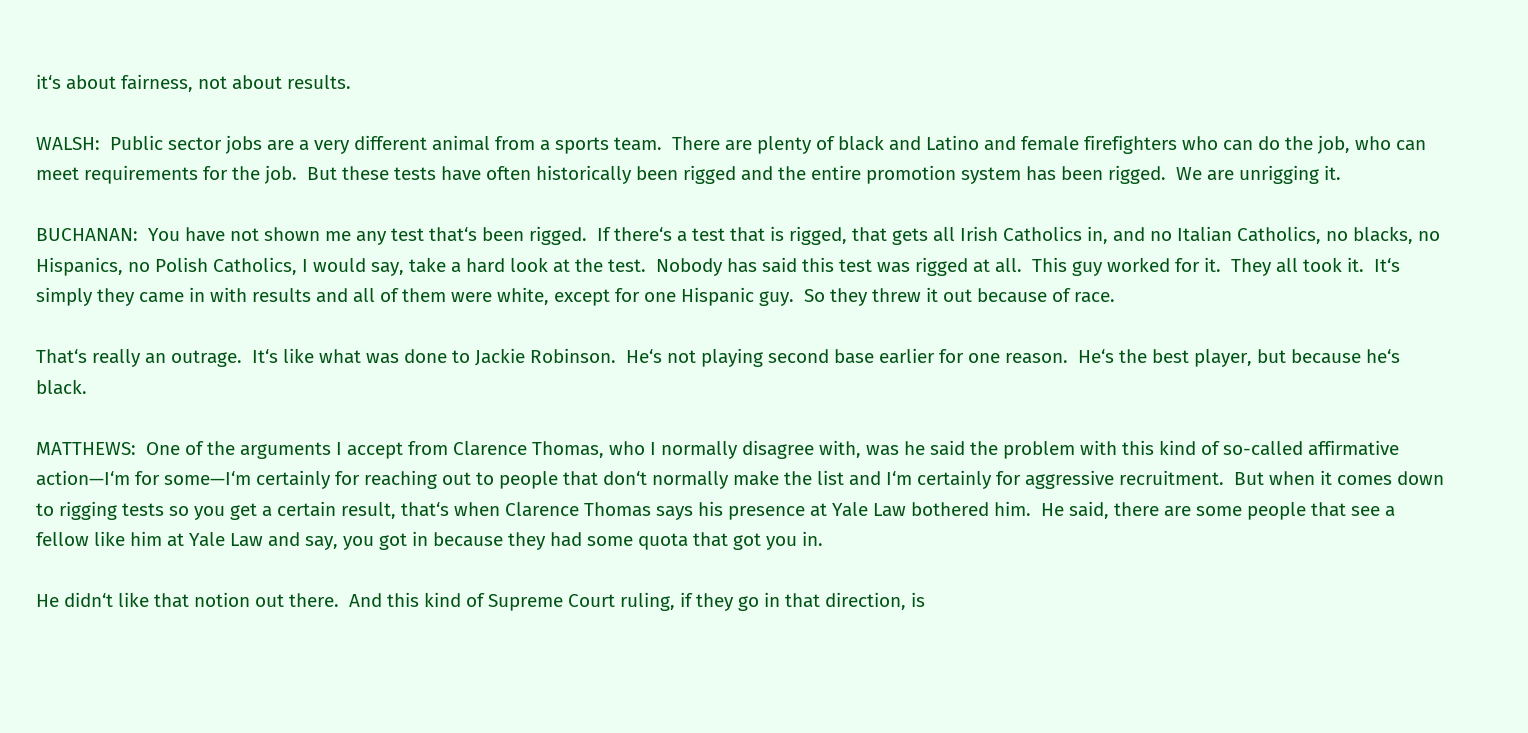it‘s about fairness, not about results.

WALSH:  Public sector jobs are a very different animal from a sports team.  There are plenty of black and Latino and female firefighters who can do the job, who can meet requirements for the job.  But these tests have often historically been rigged and the entire promotion system has been rigged.  We are unrigging it.

BUCHANAN:  You have not shown me any test that‘s been rigged.  If there‘s a test that is rigged, that gets all Irish Catholics in, and no Italian Catholics, no blacks, no Hispanics, no Polish Catholics, I would say, take a hard look at the test.  Nobody has said this test was rigged at all.  This guy worked for it.  They all took it.  It‘s simply they came in with results and all of them were white, except for one Hispanic guy.  So they threw it out because of race.

That‘s really an outrage.  It‘s like what was done to Jackie Robinson.  He‘s not playing second base earlier for one reason.  He‘s the best player, but because he‘s black.

MATTHEWS:  One of the arguments I accept from Clarence Thomas, who I normally disagree with, was he said the problem with this kind of so-called affirmative action—I‘m for some—I‘m certainly for reaching out to people that don‘t normally make the list and I‘m certainly for aggressive recruitment.  But when it comes down to rigging tests so you get a certain result, that‘s when Clarence Thomas says his presence at Yale Law bothered him.  He said, there are some people that see a fellow like him at Yale Law and say, you got in because they had some quota that got you in.

He didn‘t like that notion out there.  And this kind of Supreme Court ruling, if they go in that direction, is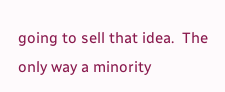going to sell that idea.  The only way a minority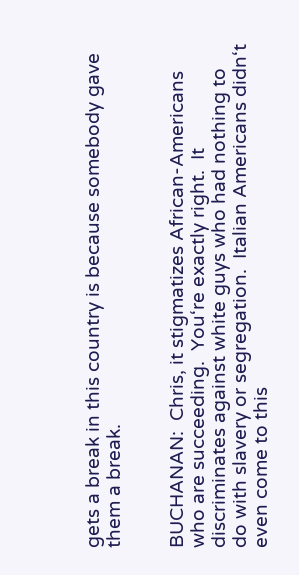gets a break in this country is because somebody gave them a break.


BUCHANAN:  Chris, it stigmatizes African-Americans who are succeeding.  You‘re exactly right.  It discriminates against white guys who had nothing to do with slavery or segregation.  Italian Americans didn‘t even come to this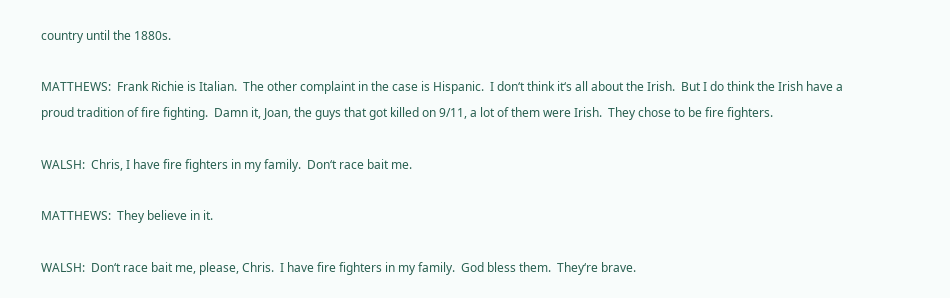country until the 1880s.

MATTHEWS:  Frank Richie is Italian.  The other complaint in the case is Hispanic.  I don‘t think it‘s all about the Irish.  But I do think the Irish have a proud tradition of fire fighting.  Damn it, Joan, the guys that got killed on 9/11, a lot of them were Irish.  They chose to be fire fighters.

WALSH:  Chris, I have fire fighters in my family.  Don‘t race bait me.

MATTHEWS:  They believe in it.

WALSH:  Don‘t race bait me, please, Chris.  I have fire fighters in my family.  God bless them.  They‘re brave.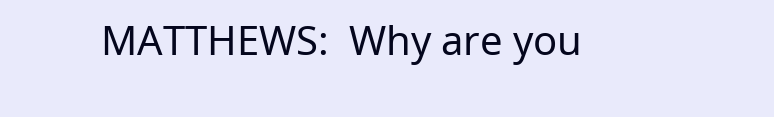MATTHEWS:  Why are you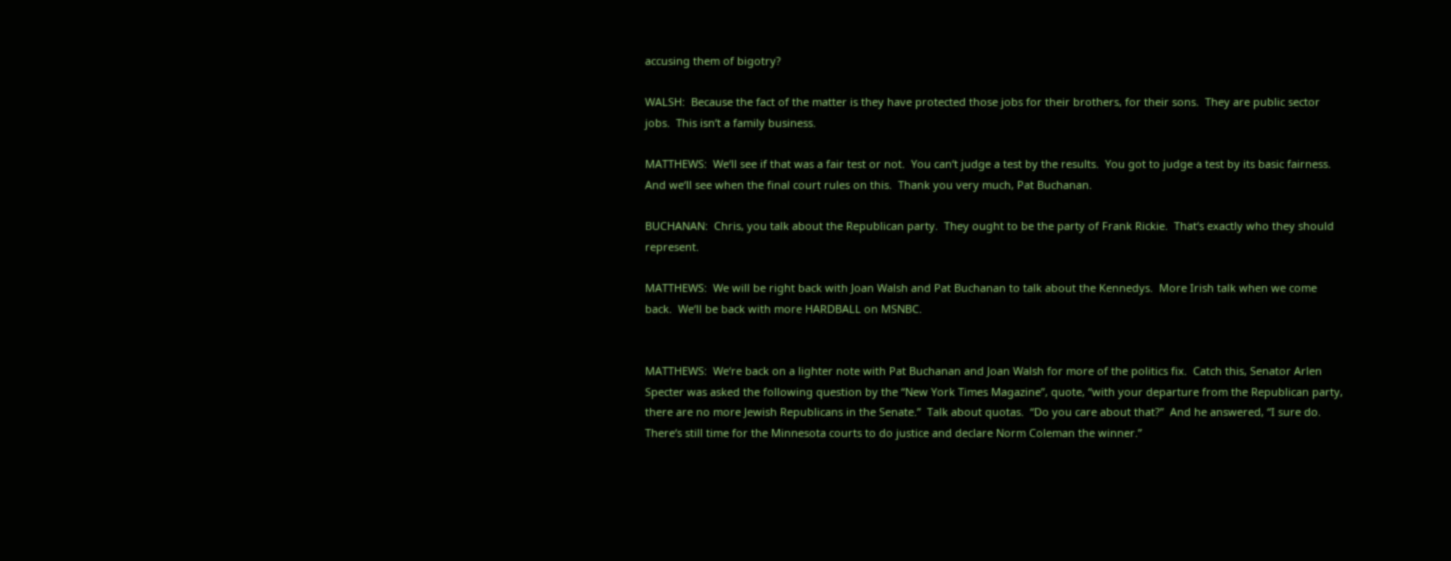accusing them of bigotry?

WALSH:  Because the fact of the matter is they have protected those jobs for their brothers, for their sons.  They are public sector jobs.  This isn‘t a family business.

MATTHEWS:  We‘ll see if that was a fair test or not.  You can‘t judge a test by the results.  You got to judge a test by its basic fairness.  And we‘ll see when the final court rules on this.  Thank you very much, Pat Buchanan.

BUCHANAN:  Chris, you talk about the Republican party.  They ought to be the party of Frank Rickie.  That‘s exactly who they should represent.

MATTHEWS:  We will be right back with Joan Walsh and Pat Buchanan to talk about the Kennedys.  More Irish talk when we come back.  We‘ll be back with more HARDBALL on MSNBC.


MATTHEWS:  We‘re back on a lighter note with Pat Buchanan and Joan Walsh for more of the politics fix.  Catch this, Senator Arlen Specter was asked the following question by the “New York Times Magazine”, quote, “with your departure from the Republican party, there are no more Jewish Republicans in the Senate.”  Talk about quotas.  “Do you care about that?”  And he answered, “I sure do.  There‘s still time for the Minnesota courts to do justice and declare Norm Coleman the winner.”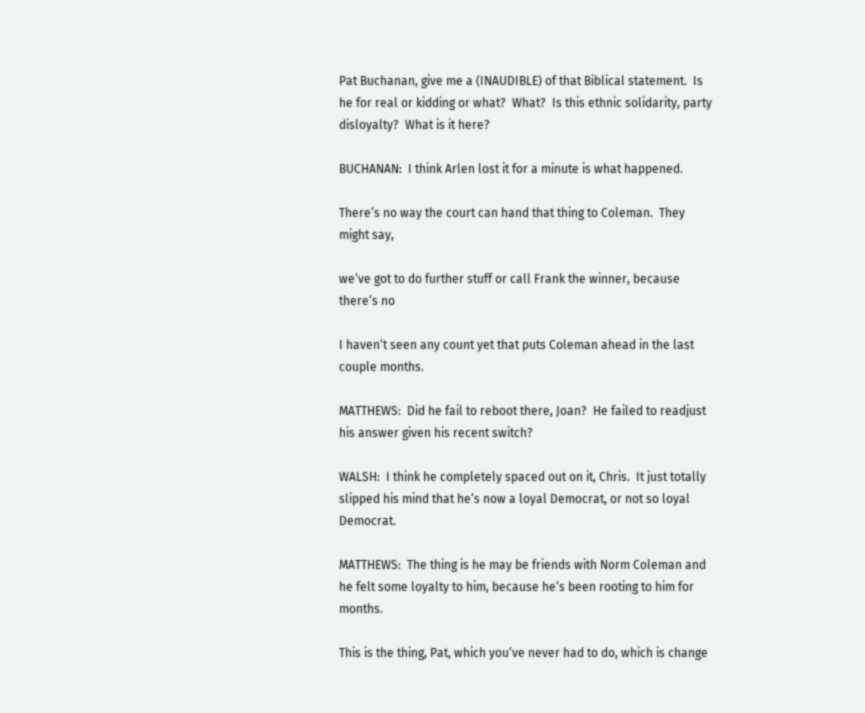Pat Buchanan, give me a (INAUDIBLE) of that Biblical statement.  Is he for real or kidding or what?  What?  Is this ethnic solidarity, party disloyalty?  What is it here?

BUCHANAN:  I think Arlen lost it for a minute is what happened.

There‘s no way the court can hand that thing to Coleman.  They might say,

we‘ve got to do further stuff or call Frank the winner, because there‘s no

I haven‘t seen any count yet that puts Coleman ahead in the last couple months.

MATTHEWS:  Did he fail to reboot there, Joan?  He failed to readjust his answer given his recent switch?

WALSH:  I think he completely spaced out on it, Chris.  It just totally slipped his mind that he‘s now a loyal Democrat, or not so loyal Democrat.

MATTHEWS:  The thing is he may be friends with Norm Coleman and he felt some loyalty to him, because he‘s been rooting to him for months.

This is the thing, Pat, which you‘ve never had to do, which is change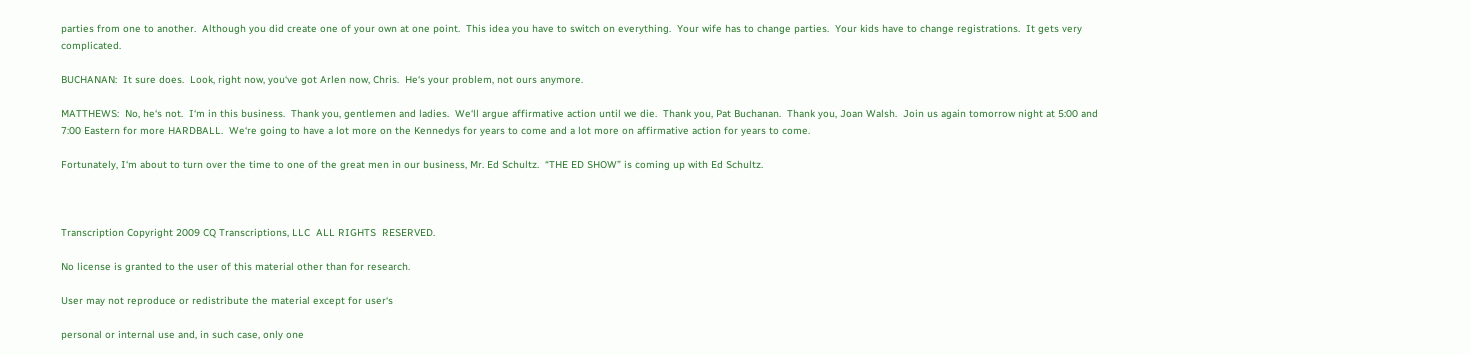parties from one to another.  Although you did create one of your own at one point.  This idea you have to switch on everything.  Your wife has to change parties.  Your kids have to change registrations.  It gets very complicated.

BUCHANAN:  It sure does.  Look, right now, you‘ve got Arlen now, Chris.  He‘s your problem, not ours anymore.

MATTHEWS:  No, he‘s not.  I‘m in this business.  Thank you, gentlemen and ladies.  We‘ll argue affirmative action until we die.  Thank you, Pat Buchanan.  Thank you, Joan Walsh.  Join us again tomorrow night at 5:00 and 7:00 Eastern for more HARDBALL.  We‘re going to have a lot more on the Kennedys for years to come and a lot more on affirmative action for years to come.

Fortunately, I‘m about to turn over the time to one of the great men in our business, Mr. Ed Schultz.  “THE ED SHOW” is coming up with Ed Schultz.



Transcription Copyright 2009 CQ Transcriptions, LLC  ALL RIGHTS  RESERVED.

No license is granted to the user of this material other than for research.

User may not reproduce or redistribute the material except for user‘s

personal or internal use and, in such case, only one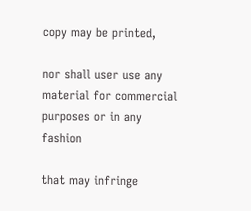copy may be printed,

nor shall user use any material for commercial purposes or in any fashion

that may infringe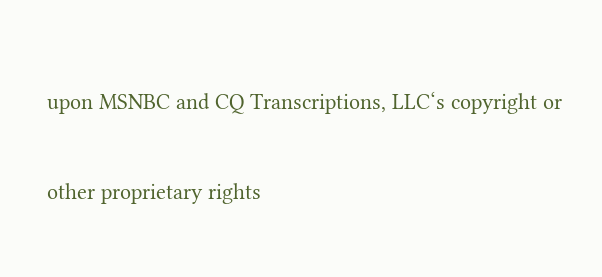upon MSNBC and CQ Transcriptions, LLC‘s copyright or

other proprietary rights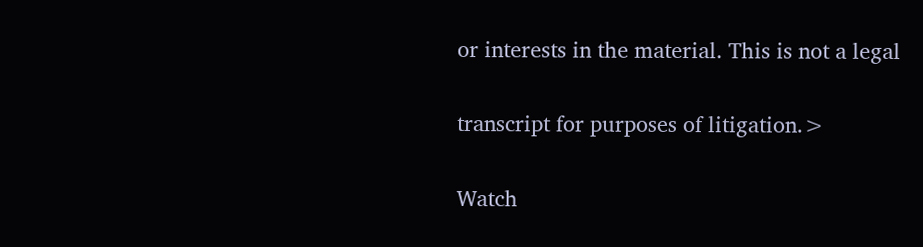or interests in the material. This is not a legal

transcript for purposes of litigation.>

Watch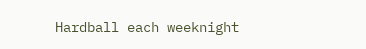Hardball each weeknight